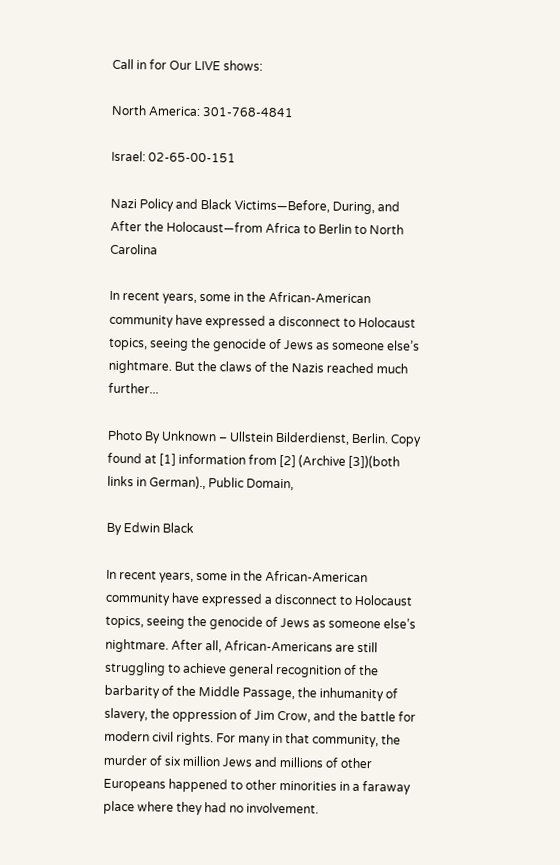Call in for Our LIVE shows:

North America: 301-768-4841

Israel: 02-65-00-151

Nazi Policy and Black Victims—Before, During, and After the Holocaust—from Africa to Berlin to North Carolina

In recent years, some in the African-American community have expressed a disconnect to Holocaust topics, seeing the genocide of Jews as someone else’s nightmare. But the claws of the Nazis reached much further...

Photo By Unknown – Ullstein Bilderdienst, Berlin. Copy found at [1] information from [2] (Archive [3])(both links in German)., Public Domain,

By Edwin Black

In recent years, some in the African-American community have expressed a disconnect to Holocaust topics, seeing the genocide of Jews as someone else’s nightmare. After all, African-Americans are still struggling to achieve general recognition of the barbarity of the Middle Passage, the inhumanity of slavery, the oppression of Jim Crow, and the battle for modern civil rights. For many in that community, the murder of six million Jews and millions of other Europeans happened to other minorities in a faraway place where they had no involvement.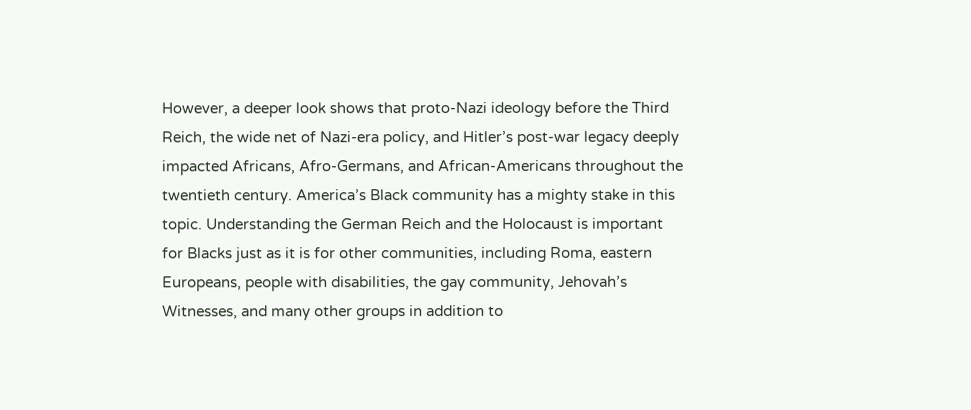However, a deeper look shows that proto-Nazi ideology before the Third Reich, the wide net of Nazi-era policy, and Hitler’s post-war legacy deeply impacted Africans, Afro-Germans, and African-Americans throughout the twentieth century. America’s Black community has a mighty stake in this topic. Understanding the German Reich and the Holocaust is important for Blacks just as it is for other communities, including Roma, eastern Europeans, people with disabilities, the gay community, Jehovah’s Witnesses, and many other groups in addition to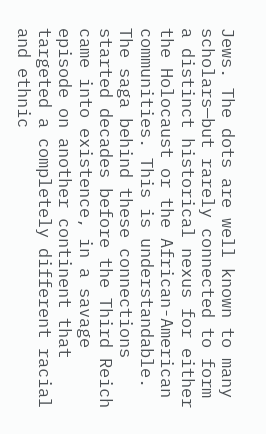Jews. The dots are well known to many scholars—but rarely connected to form a distinct historical nexus for either the Holocaust or the African-American communities. This is understandable. The saga behind these connections started decades before the Third Reich came into existence, in a savage episode on another continent that targeted a completely different racial and ethnic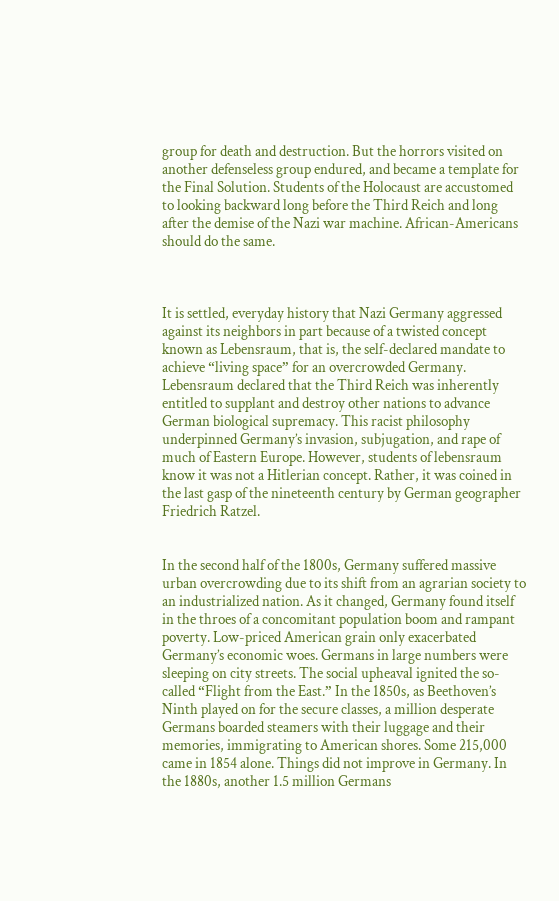group for death and destruction. But the horrors visited on another defenseless group endured, and became a template for the Final Solution. Students of the Holocaust are accustomed to looking backward long before the Third Reich and long after the demise of the Nazi war machine. African-Americans should do the same.



It is settled, everyday history that Nazi Germany aggressed against its neighbors in part because of a twisted concept known as Lebensraum, that is, the self-declared mandate to achieve “living space” for an overcrowded Germany. Lebensraum declared that the Third Reich was inherently entitled to supplant and destroy other nations to advance German biological supremacy. This racist philosophy underpinned Germany’s invasion, subjugation, and rape of much of Eastern Europe. However, students of lebensraum know it was not a Hitlerian concept. Rather, it was coined in the last gasp of the nineteenth century by German geographer Friedrich Ratzel.


In the second half of the 1800s, Germany suffered massive urban overcrowding due to its shift from an agrarian society to an industrialized nation. As it changed, Germany found itself in the throes of a concomitant population boom and rampant poverty. Low-priced American grain only exacerbated Germany’s economic woes. Germans in large numbers were sleeping on city streets. The social upheaval ignited the so-called “Flight from the East.” In the 1850s, as Beethoven’s Ninth played on for the secure classes, a million desperate Germans boarded steamers with their luggage and their memories, immigrating to American shores. Some 215,000 came in 1854 alone. Things did not improve in Germany. In the 1880s, another 1.5 million Germans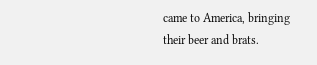came to America, bringing their beer and brats.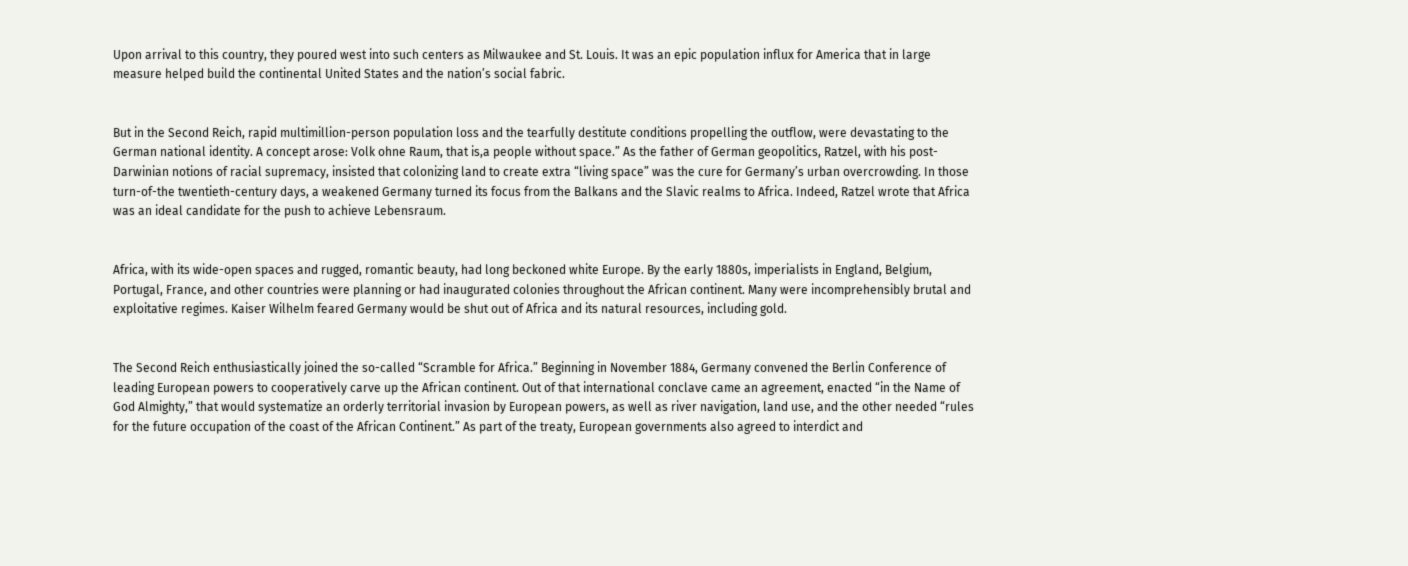Upon arrival to this country, they poured west into such centers as Milwaukee and St. Louis. It was an epic population influx for America that in large measure helped build the continental United States and the nation’s social fabric.


But in the Second Reich, rapid multimillion-person population loss and the tearfully destitute conditions propelling the outflow, were devastating to the German national identity. A concept arose: Volk ohne Raum, that is,a people without space.” As the father of German geopolitics, Ratzel, with his post-Darwinian notions of racial supremacy, insisted that colonizing land to create extra “living space” was the cure for Germany’s urban overcrowding. In those turn-of-the twentieth-century days, a weakened Germany turned its focus from the Balkans and the Slavic realms to Africa. Indeed, Ratzel wrote that Africa was an ideal candidate for the push to achieve Lebensraum.


Africa, with its wide-open spaces and rugged, romantic beauty, had long beckoned white Europe. By the early 1880s, imperialists in England, Belgium, Portugal, France, and other countries were planning or had inaugurated colonies throughout the African continent. Many were incomprehensibly brutal and exploitative regimes. Kaiser Wilhelm feared Germany would be shut out of Africa and its natural resources, including gold.


The Second Reich enthusiastically joined the so-called “Scramble for Africa.” Beginning in November 1884, Germany convened the Berlin Conference of leading European powers to cooperatively carve up the African continent. Out of that international conclave came an agreement, enacted “in the Name of God Almighty,” that would systematize an orderly territorial invasion by European powers, as well as river navigation, land use, and the other needed “rules for the future occupation of the coast of the African Continent.” As part of the treaty, European governments also agreed to interdict and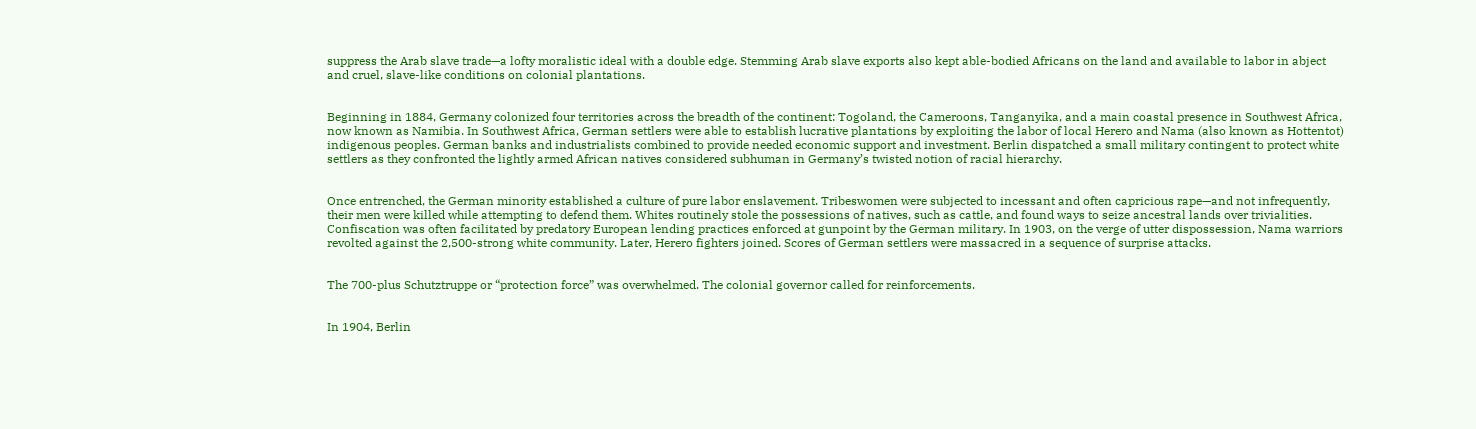suppress the Arab slave trade—a lofty moralistic ideal with a double edge. Stemming Arab slave exports also kept able-bodied Africans on the land and available to labor in abject and cruel, slave-like conditions on colonial plantations.


Beginning in 1884, Germany colonized four territories across the breadth of the continent: Togoland, the Cameroons, Tanganyika, and a main coastal presence in Southwest Africa, now known as Namibia. In Southwest Africa, German settlers were able to establish lucrative plantations by exploiting the labor of local Herero and Nama (also known as Hottentot) indigenous peoples. German banks and industrialists combined to provide needed economic support and investment. Berlin dispatched a small military contingent to protect white settlers as they confronted the lightly armed African natives considered subhuman in Germany’s twisted notion of racial hierarchy.


Once entrenched, the German minority established a culture of pure labor enslavement. Tribeswomen were subjected to incessant and often capricious rape—and not infrequently, their men were killed while attempting to defend them. Whites routinely stole the possessions of natives, such as cattle, and found ways to seize ancestral lands over trivialities. Confiscation was often facilitated by predatory European lending practices enforced at gunpoint by the German military. In 1903, on the verge of utter dispossession, Nama warriors revolted against the 2,500-strong white community. Later, Herero fighters joined. Scores of German settlers were massacred in a sequence of surprise attacks.


The 700-plus Schutztruppe or “protection force” was overwhelmed. The colonial governor called for reinforcements.


In 1904, Berlin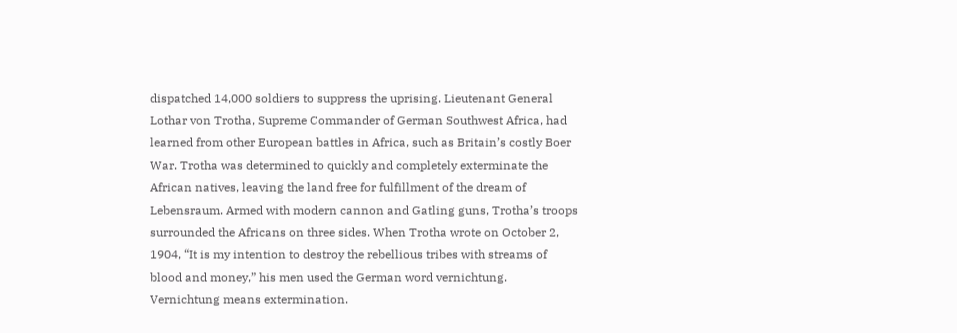dispatched 14,000 soldiers to suppress the uprising. Lieutenant General Lothar von Trotha, Supreme Commander of German Southwest Africa, had learned from other European battles in Africa, such as Britain’s costly Boer War. Trotha was determined to quickly and completely exterminate the African natives, leaving the land free for fulfillment of the dream of Lebensraum. Armed with modern cannon and Gatling guns, Trotha’s troops surrounded the Africans on three sides. When Trotha wrote on October 2, 1904, “It is my intention to destroy the rebellious tribes with streams of blood and money,” his men used the German word vernichtung. Vernichtung means extermination.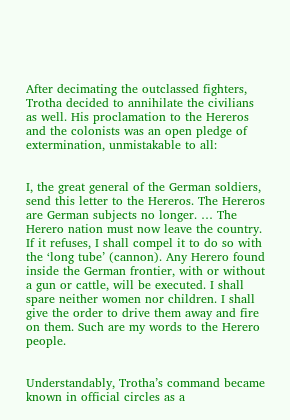After decimating the outclassed fighters, Trotha decided to annihilate the civilians as well. His proclamation to the Hereros and the colonists was an open pledge of extermination, unmistakable to all:


I, the great general of the German soldiers, send this letter to the Hereros. The Hereros are German subjects no longer. … The Herero nation must now leave the country. If it refuses, I shall compel it to do so with the ‘long tube’ (cannon). Any Herero found inside the German frontier, with or without a gun or cattle, will be executed. I shall spare neither women nor children. I shall give the order to drive them away and fire on them. Such are my words to the Herero people.


Understandably, Trotha’s command became known in official circles as a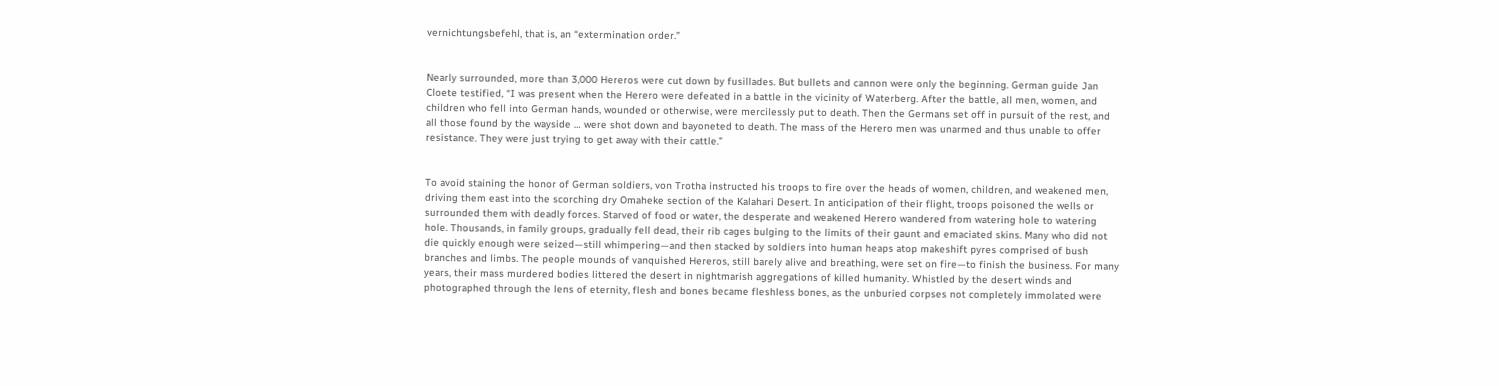vernichtungsbefehl, that is, an “extermination order.”


Nearly surrounded, more than 3,000 Hereros were cut down by fusillades. But bullets and cannon were only the beginning. German guide Jan Cloete testified, “I was present when the Herero were defeated in a battle in the vicinity of Waterberg. After the battle, all men, women, and children who fell into German hands, wounded or otherwise, were mercilessly put to death. Then the Germans set off in pursuit of the rest, and all those found by the wayside … were shot down and bayoneted to death. The mass of the Herero men was unarmed and thus unable to offer resistance. They were just trying to get away with their cattle.”


To avoid staining the honor of German soldiers, von Trotha instructed his troops to fire over the heads of women, children, and weakened men, driving them east into the scorching dry Omaheke section of the Kalahari Desert. In anticipation of their flight, troops poisoned the wells or surrounded them with deadly forces. Starved of food or water, the desperate and weakened Herero wandered from watering hole to watering hole. Thousands, in family groups, gradually fell dead, their rib cages bulging to the limits of their gaunt and emaciated skins. Many who did not die quickly enough were seized—still whimpering—and then stacked by soldiers into human heaps atop makeshift pyres comprised of bush branches and limbs. The people mounds of vanquished Hereros, still barely alive and breathing, were set on fire—to finish the business. For many years, their mass murdered bodies littered the desert in nightmarish aggregations of killed humanity. Whistled by the desert winds and photographed through the lens of eternity, flesh and bones became fleshless bones, as the unburied corpses not completely immolated were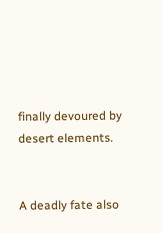finally devoured by desert elements.


A deadly fate also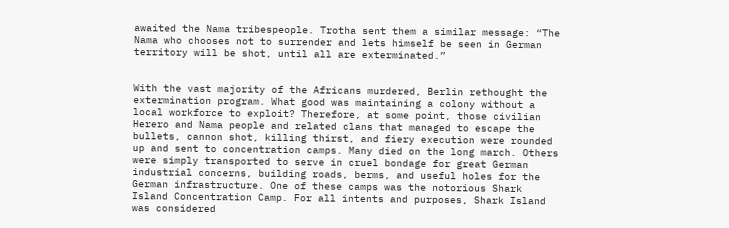awaited the Nama tribespeople. Trotha sent them a similar message: “The Nama who chooses not to surrender and lets himself be seen in German territory will be shot, until all are exterminated.”


With the vast majority of the Africans murdered, Berlin rethought the extermination program. What good was maintaining a colony without a local workforce to exploit? Therefore, at some point, those civilian Herero and Nama people and related clans that managed to escape the bullets, cannon shot, killing thirst, and fiery execution were rounded up and sent to concentration camps. Many died on the long march. Others were simply transported to serve in cruel bondage for great German industrial concerns, building roads, berms, and useful holes for the German infrastructure. One of these camps was the notorious Shark Island Concentration Camp. For all intents and purposes, Shark Island was considered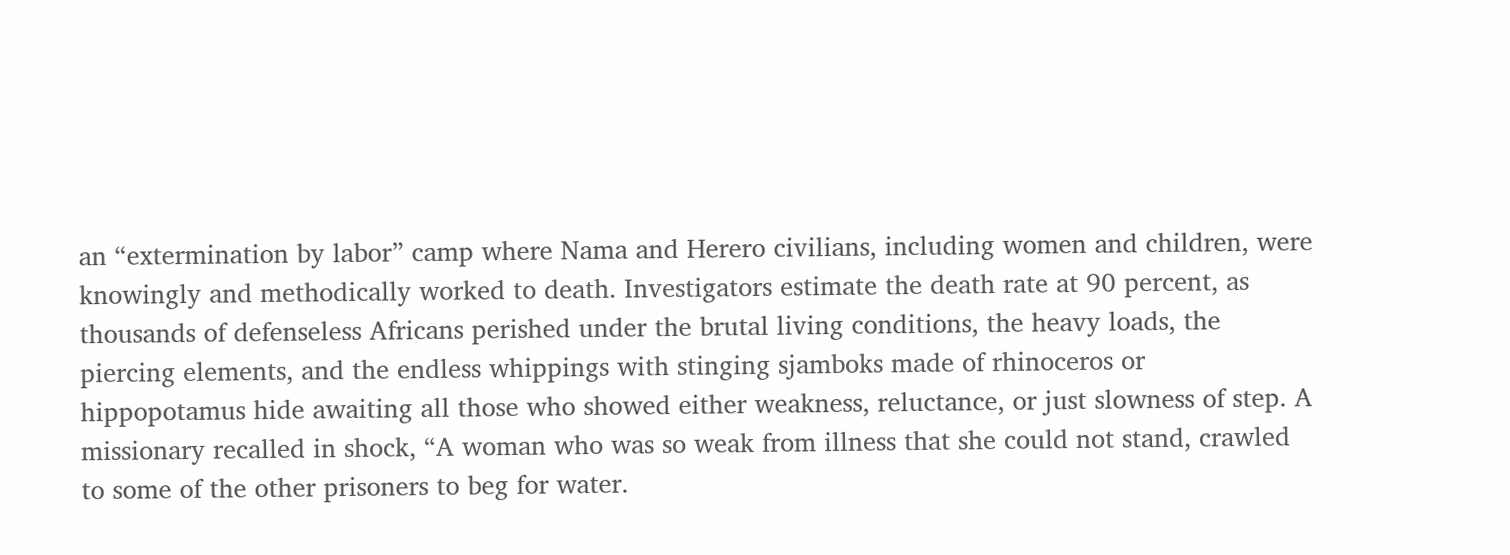an “extermination by labor” camp where Nama and Herero civilians, including women and children, were knowingly and methodically worked to death. Investigators estimate the death rate at 90 percent, as thousands of defenseless Africans perished under the brutal living conditions, the heavy loads, the piercing elements, and the endless whippings with stinging sjamboks made of rhinoceros or hippopotamus hide awaiting all those who showed either weakness, reluctance, or just slowness of step. A missionary recalled in shock, “A woman who was so weak from illness that she could not stand, crawled to some of the other prisoners to beg for water.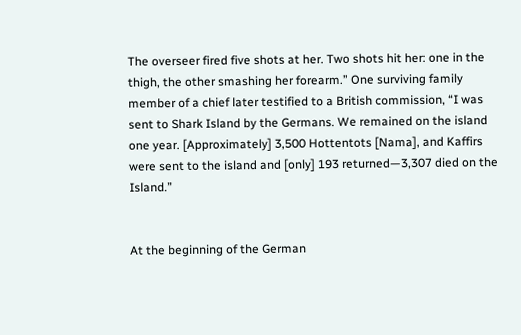The overseer fired five shots at her. Two shots hit her: one in the thigh, the other smashing her forearm.” One surviving family member of a chief later testified to a British commission, “I was sent to Shark Island by the Germans. We remained on the island one year. [Approximately] 3,500 Hottentots [Nama], and Kaffirs were sent to the island and [only] 193 returned—3,307 died on the Island.”


At the beginning of the German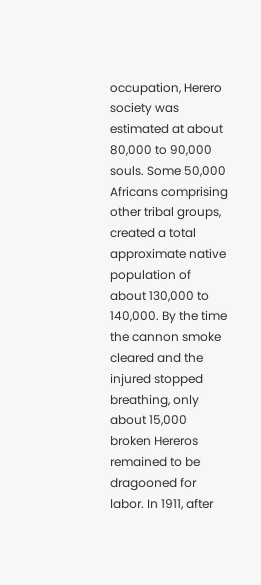occupation, Herero society was estimated at about 80,000 to 90,000 souls. Some 50,000 Africans comprising other tribal groups, created a total approximate native population of about 130,000 to 140,000. By the time the cannon smoke cleared and the injured stopped breathing, only about 15,000 broken Hereros remained to be dragooned for labor. In 1911, after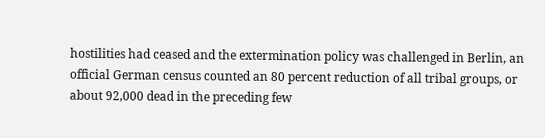hostilities had ceased and the extermination policy was challenged in Berlin, an official German census counted an 80 percent reduction of all tribal groups, or about 92,000 dead in the preceding few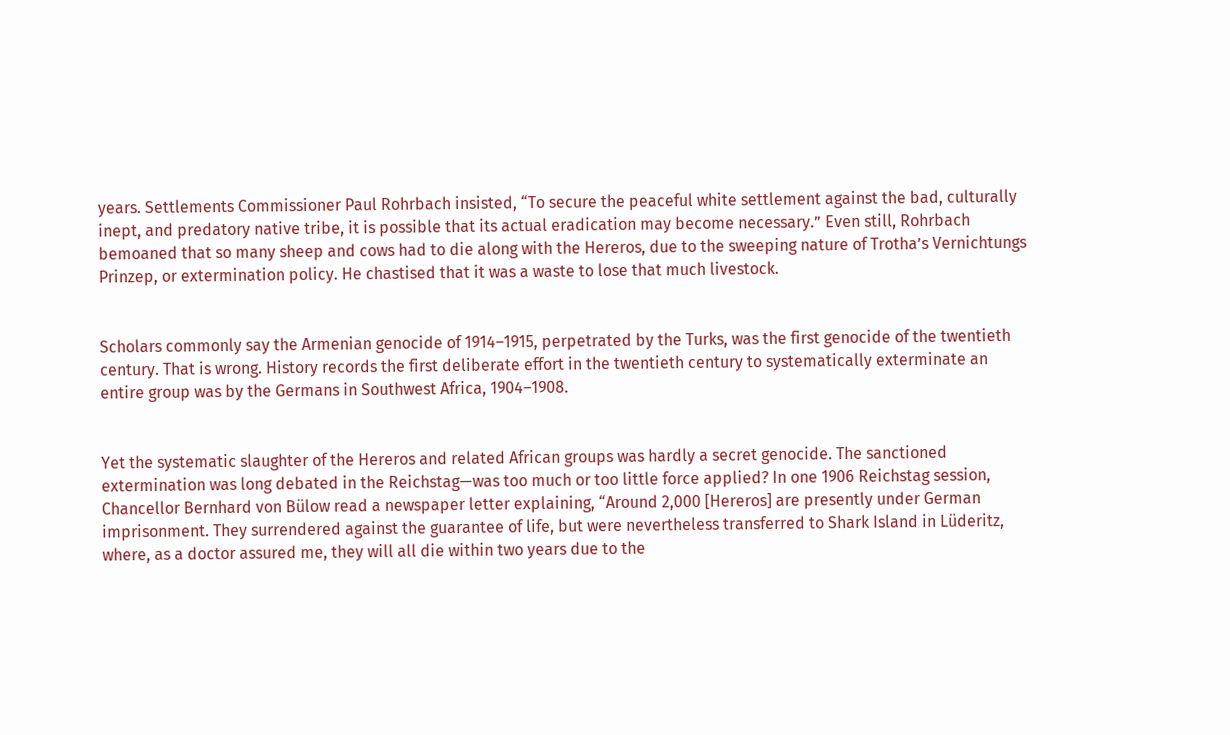years. Settlements Commissioner Paul Rohrbach insisted, “To secure the peaceful white settlement against the bad, culturally inept, and predatory native tribe, it is possible that its actual eradication may become necessary.” Even still, Rohrbach bemoaned that so many sheep and cows had to die along with the Hereros, due to the sweeping nature of Trotha’s Vernichtungs Prinzep, or extermination policy. He chastised that it was a waste to lose that much livestock.


Scholars commonly say the Armenian genocide of 1914–1915, perpetrated by the Turks, was the first genocide of the twentieth century. That is wrong. History records the first deliberate effort in the twentieth century to systematically exterminate an entire group was by the Germans in Southwest Africa, 1904–1908.


Yet the systematic slaughter of the Hereros and related African groups was hardly a secret genocide. The sanctioned extermination was long debated in the Reichstag—was too much or too little force applied? In one 1906 Reichstag session, Chancellor Bernhard von Bülow read a newspaper letter explaining, “Around 2,000 [Hereros] are presently under German imprisonment. They surrendered against the guarantee of life, but were nevertheless transferred to Shark Island in Lüderitz, where, as a doctor assured me, they will all die within two years due to the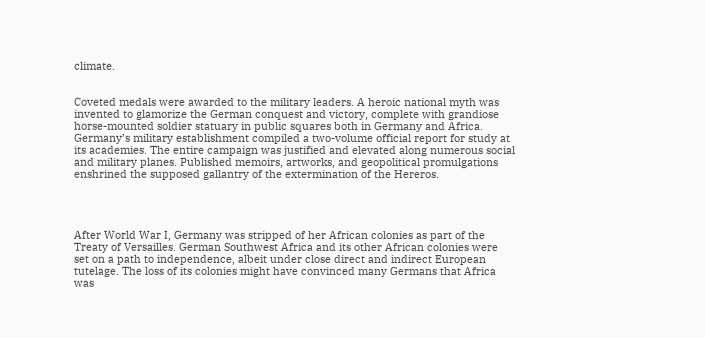climate.


Coveted medals were awarded to the military leaders. A heroic national myth was invented to glamorize the German conquest and victory, complete with grandiose horse-mounted soldier statuary in public squares both in Germany and Africa. Germany’s military establishment compiled a two-volume official report for study at its academies. The entire campaign was justified and elevated along numerous social and military planes. Published memoirs, artworks, and geopolitical promulgations enshrined the supposed gallantry of the extermination of the Hereros.




After World War I, Germany was stripped of her African colonies as part of the Treaty of Versailles. German Southwest Africa and its other African colonies were set on a path to independence, albeit under close direct and indirect European tutelage. The loss of its colonies might have convinced many Germans that Africa was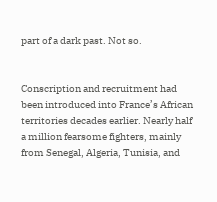part of a dark past. Not so.


Conscription and recruitment had been introduced into France’s African territories decades earlier. Nearly half a million fearsome fighters, mainly from Senegal, Algeria, Tunisia, and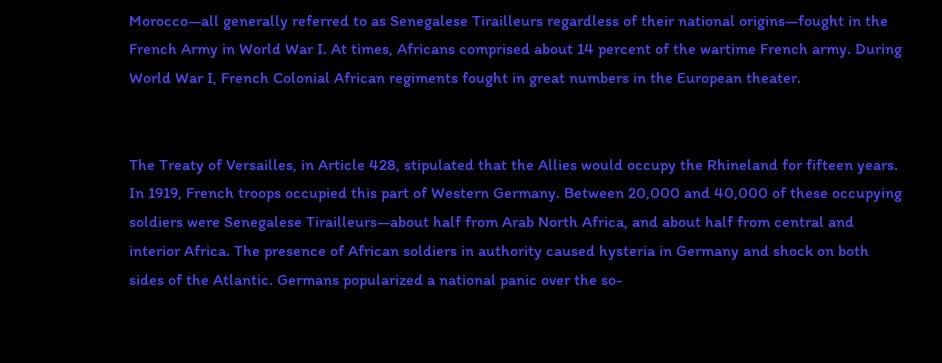Morocco—all generally referred to as Senegalese Tirailleurs regardless of their national origins—fought in the French Army in World War I. At times, Africans comprised about 14 percent of the wartime French army. During World War I, French Colonial African regiments fought in great numbers in the European theater.


The Treaty of Versailles, in Article 428, stipulated that the Allies would occupy the Rhineland for fifteen years. In 1919, French troops occupied this part of Western Germany. Between 20,000 and 40,000 of these occupying soldiers were Senegalese Tirailleurs—about half from Arab North Africa, and about half from central and interior Africa. The presence of African soldiers in authority caused hysteria in Germany and shock on both sides of the Atlantic. Germans popularized a national panic over the so-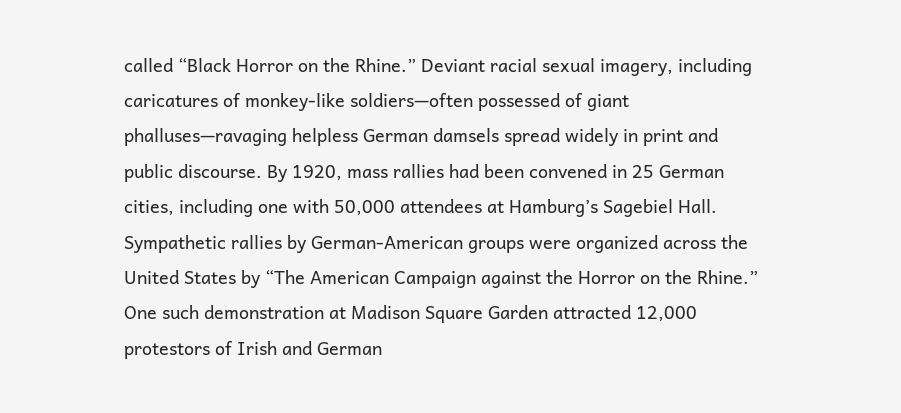called “Black Horror on the Rhine.” Deviant racial sexual imagery, including caricatures of monkey-like soldiers—often possessed of giant phalluses—ravaging helpless German damsels spread widely in print and public discourse. By 1920, mass rallies had been convened in 25 German cities, including one with 50,000 attendees at Hamburg’s Sagebiel Hall. Sympathetic rallies by German-American groups were organized across the United States by “The American Campaign against the Horror on the Rhine.” One such demonstration at Madison Square Garden attracted 12,000 protestors of Irish and German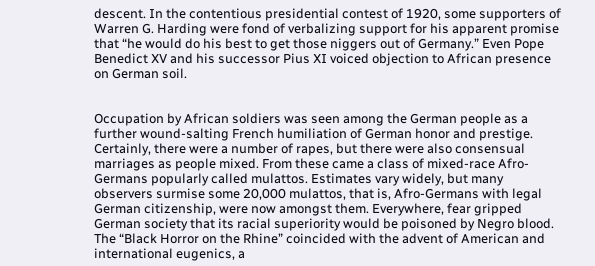descent. In the contentious presidential contest of 1920, some supporters of Warren G. Harding were fond of verbalizing support for his apparent promise that “he would do his best to get those niggers out of Germany.” Even Pope Benedict XV and his successor Pius XI voiced objection to African presence on German soil.


Occupation by African soldiers was seen among the German people as a further wound-salting French humiliation of German honor and prestige. Certainly, there were a number of rapes, but there were also consensual marriages as people mixed. From these came a class of mixed-race Afro-Germans popularly called mulattos. Estimates vary widely, but many observers surmise some 20,000 mulattos, that is, Afro-Germans with legal German citizenship, were now amongst them. Everywhere, fear gripped German society that its racial superiority would be poisoned by Negro blood. The “Black Horror on the Rhine” coincided with the advent of American and international eugenics, a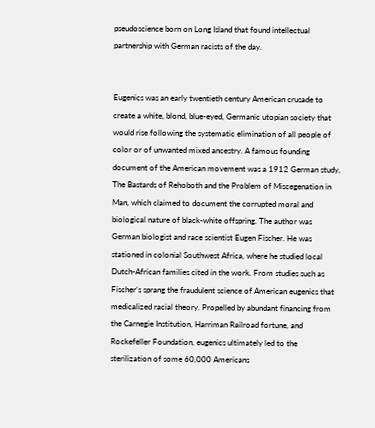pseudoscience born on Long Island that found intellectual partnership with German racists of the day.


Eugenics was an early twentieth century American crusade to create a white, blond, blue-eyed, Germanic utopian society that would rise following the systematic elimination of all people of color or of unwanted mixed ancestry. A famous founding document of the American movement was a 1912 German study, The Bastards of Rehoboth and the Problem of Miscegenation in Man, which claimed to document the corrupted moral and biological nature of black-white offspring. The author was German biologist and race scientist Eugen Fischer. He was stationed in colonial Southwest Africa, where he studied local Dutch-African families cited in the work. From studies such as Fischer’s sprang the fraudulent science of American eugenics that medicalized racial theory. Propelled by abundant financing from the Carnegie Institution, Harriman Railroad fortune, and Rockefeller Foundation, eugenics ultimately led to the sterilization of some 60,000 Americans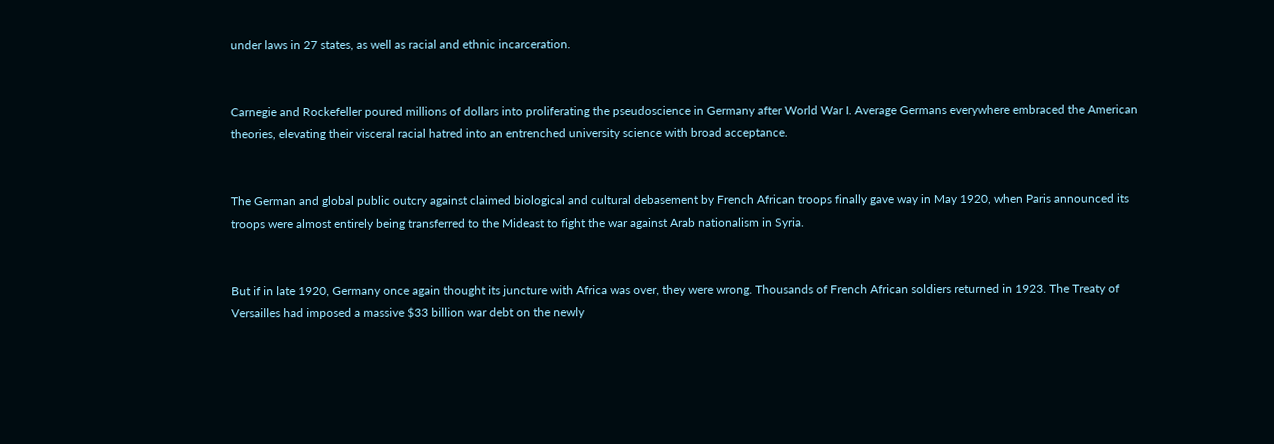under laws in 27 states, as well as racial and ethnic incarceration.


Carnegie and Rockefeller poured millions of dollars into proliferating the pseudoscience in Germany after World War I. Average Germans everywhere embraced the American theories, elevating their visceral racial hatred into an entrenched university science with broad acceptance.


The German and global public outcry against claimed biological and cultural debasement by French African troops finally gave way in May 1920, when Paris announced its troops were almost entirely being transferred to the Mideast to fight the war against Arab nationalism in Syria.


But if in late 1920, Germany once again thought its juncture with Africa was over, they were wrong. Thousands of French African soldiers returned in 1923. The Treaty of Versailles had imposed a massive $33 billion war debt on the newly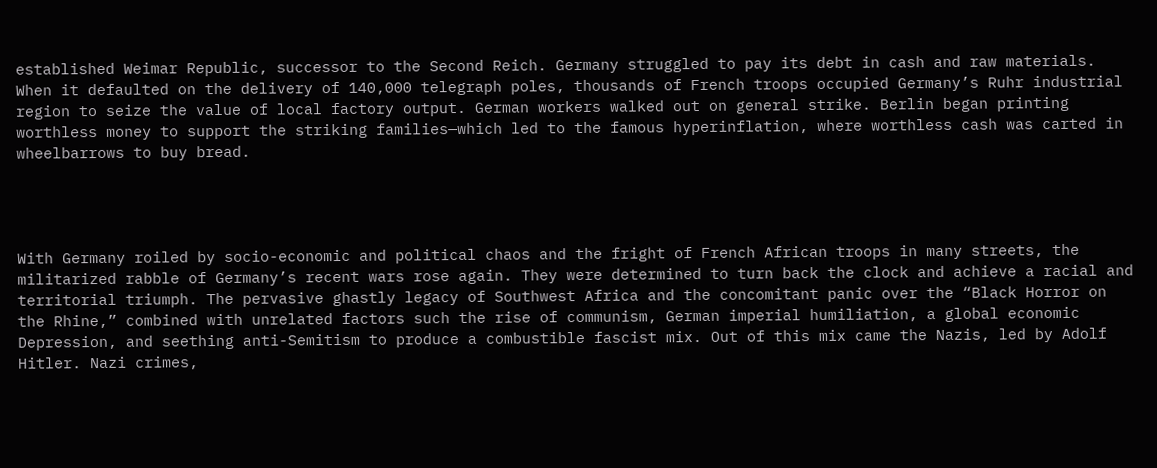established Weimar Republic, successor to the Second Reich. Germany struggled to pay its debt in cash and raw materials. When it defaulted on the delivery of 140,000 telegraph poles, thousands of French troops occupied Germany’s Ruhr industrial region to seize the value of local factory output. German workers walked out on general strike. Berlin began printing worthless money to support the striking families—which led to the famous hyperinflation, where worthless cash was carted in wheelbarrows to buy bread.




With Germany roiled by socio-economic and political chaos and the fright of French African troops in many streets, the militarized rabble of Germany’s recent wars rose again. They were determined to turn back the clock and achieve a racial and territorial triumph. The pervasive ghastly legacy of Southwest Africa and the concomitant panic over the “Black Horror on the Rhine,” combined with unrelated factors such the rise of communism, German imperial humiliation, a global economic Depression, and seething anti-Semitism to produce a combustible fascist mix. Out of this mix came the Nazis, led by Adolf Hitler. Nazi crimes,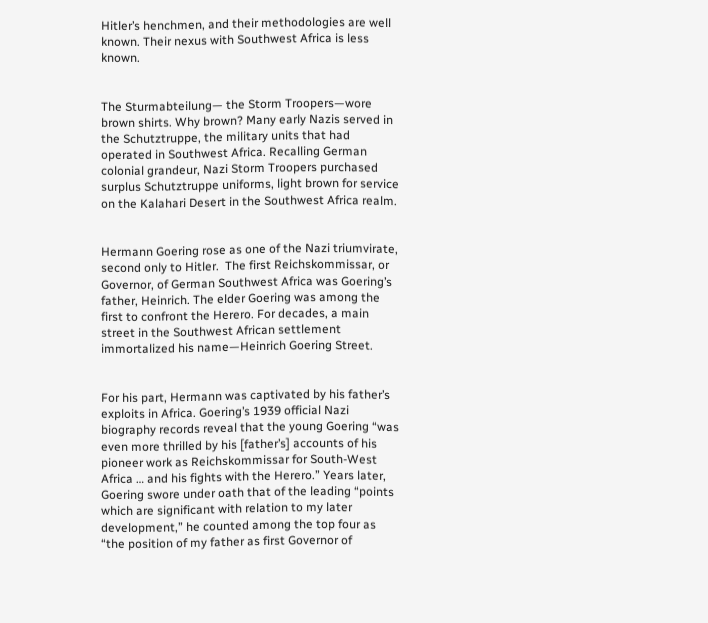Hitler’s henchmen, and their methodologies are well known. Their nexus with Southwest Africa is less known.


The Sturmabteilung— the Storm Troopers—wore brown shirts. Why brown? Many early Nazis served in the Schutztruppe, the military units that had operated in Southwest Africa. Recalling German colonial grandeur, Nazi Storm Troopers purchased surplus Schutztruppe uniforms, light brown for service on the Kalahari Desert in the Southwest Africa realm.


Hermann Goering rose as one of the Nazi triumvirate, second only to Hitler.  The first Reichskommissar, or Governor, of German Southwest Africa was Goering’s father, Heinrich. The elder Goering was among the first to confront the Herero. For decades, a main street in the Southwest African settlement immortalized his name—Heinrich Goering Street.


For his part, Hermann was captivated by his father’s exploits in Africa. Goering’s 1939 official Nazi biography records reveal that the young Goering “was even more thrilled by his [father’s] accounts of his pioneer work as Reichskommissar for South-West Africa … and his fights with the Herero.” Years later, Goering swore under oath that of the leading “points which are significant with relation to my later development,” he counted among the top four as “the position of my father as first Governor of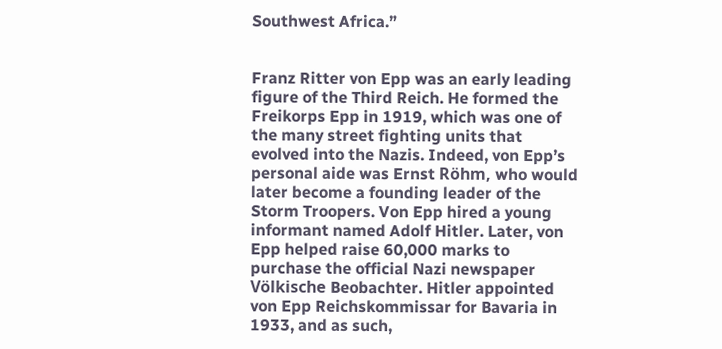Southwest Africa.”


Franz Ritter von Epp was an early leading figure of the Third Reich. He formed the Freikorps Epp in 1919, which was one of the many street fighting units that evolved into the Nazis. Indeed, von Epp’s personal aide was Ernst Röhm, who would later become a founding leader of the Storm Troopers. Von Epp hired a young informant named Adolf Hitler. Later, von Epp helped raise 60,000 marks to purchase the official Nazi newspaper Völkische Beobachter. Hitler appointed von Epp Reichskommissar for Bavaria in 1933, and as such,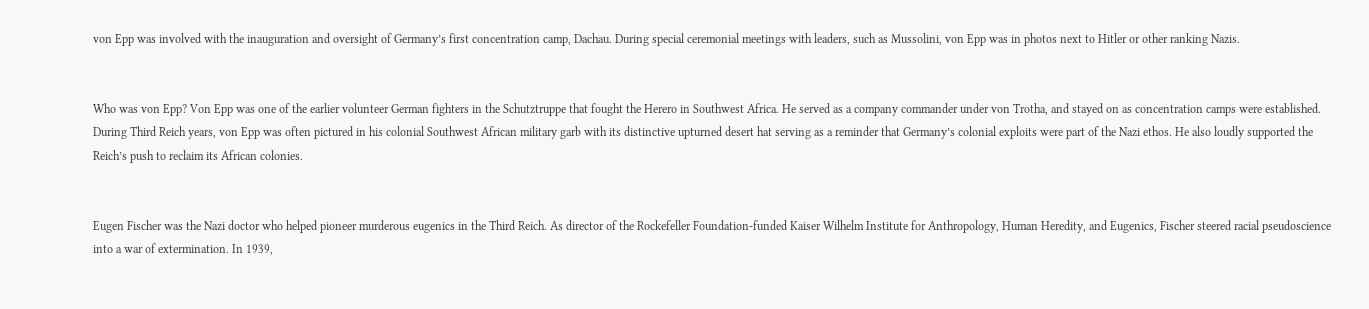von Epp was involved with the inauguration and oversight of Germany’s first concentration camp, Dachau. During special ceremonial meetings with leaders, such as Mussolini, von Epp was in photos next to Hitler or other ranking Nazis.


Who was von Epp? Von Epp was one of the earlier volunteer German fighters in the Schutztruppe that fought the Herero in Southwest Africa. He served as a company commander under von Trotha, and stayed on as concentration camps were established. During Third Reich years, von Epp was often pictured in his colonial Southwest African military garb with its distinctive upturned desert hat serving as a reminder that Germany’s colonial exploits were part of the Nazi ethos. He also loudly supported the Reich’s push to reclaim its African colonies.


Eugen Fischer was the Nazi doctor who helped pioneer murderous eugenics in the Third Reich. As director of the Rockefeller Foundation-funded Kaiser Wilhelm Institute for Anthropology, Human Heredity, and Eugenics, Fischer steered racial pseudoscience into a war of extermination. In 1939,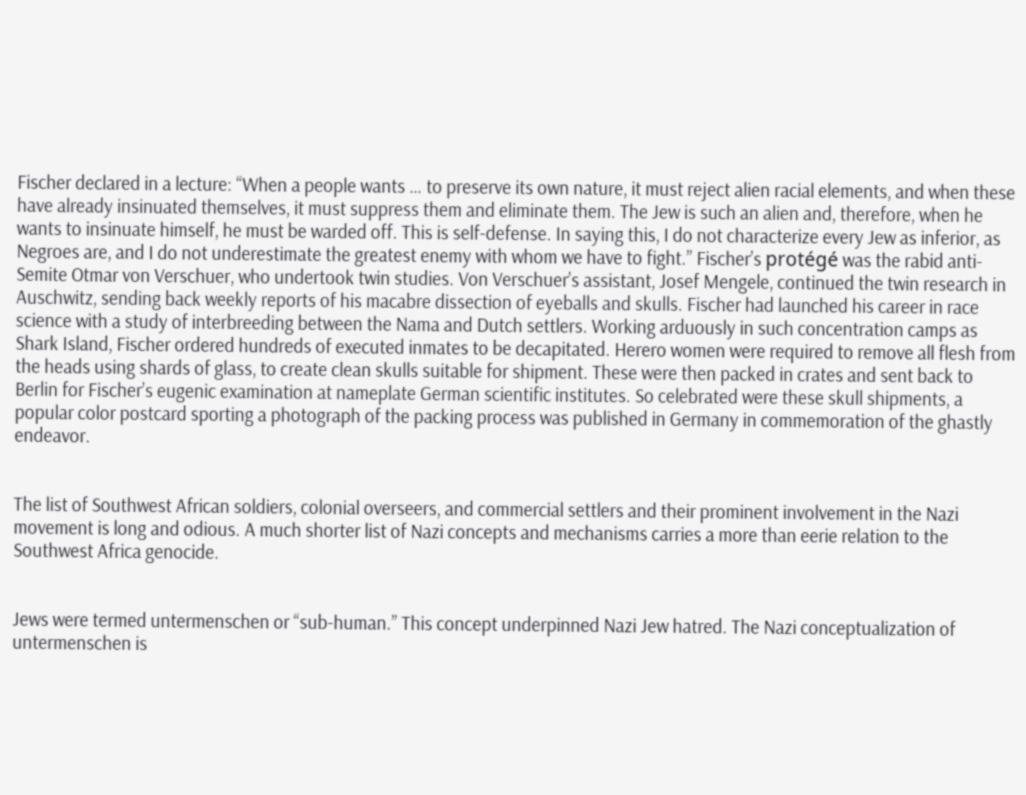Fischer declared in a lecture: “When a people wants … to preserve its own nature, it must reject alien racial elements, and when these have already insinuated themselves, it must suppress them and eliminate them. The Jew is such an alien and, therefore, when he wants to insinuate himself, he must be warded off. This is self-defense. In saying this, I do not characterize every Jew as inferior, as Negroes are, and I do not underestimate the greatest enemy with whom we have to fight.” Fischer’s protégé was the rabid anti-Semite Otmar von Verschuer, who undertook twin studies. Von Verschuer’s assistant, Josef Mengele, continued the twin research in Auschwitz, sending back weekly reports of his macabre dissection of eyeballs and skulls. Fischer had launched his career in race science with a study of interbreeding between the Nama and Dutch settlers. Working arduously in such concentration camps as Shark Island, Fischer ordered hundreds of executed inmates to be decapitated. Herero women were required to remove all flesh from the heads using shards of glass, to create clean skulls suitable for shipment. These were then packed in crates and sent back to Berlin for Fischer’s eugenic examination at nameplate German scientific institutes. So celebrated were these skull shipments, a popular color postcard sporting a photograph of the packing process was published in Germany in commemoration of the ghastly endeavor.


The list of Southwest African soldiers, colonial overseers, and commercial settlers and their prominent involvement in the Nazi movement is long and odious. A much shorter list of Nazi concepts and mechanisms carries a more than eerie relation to the Southwest Africa genocide.


Jews were termed untermenschen or “sub-human.” This concept underpinned Nazi Jew hatred. The Nazi conceptualization of untermenschen is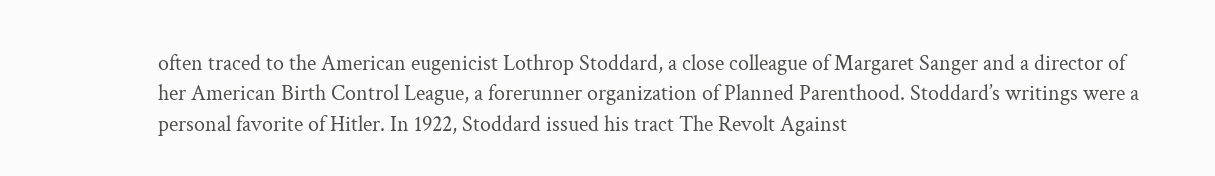often traced to the American eugenicist Lothrop Stoddard, a close colleague of Margaret Sanger and a director of her American Birth Control League, a forerunner organization of Planned Parenthood. Stoddard’s writings were a personal favorite of Hitler. In 1922, Stoddard issued his tract The Revolt Against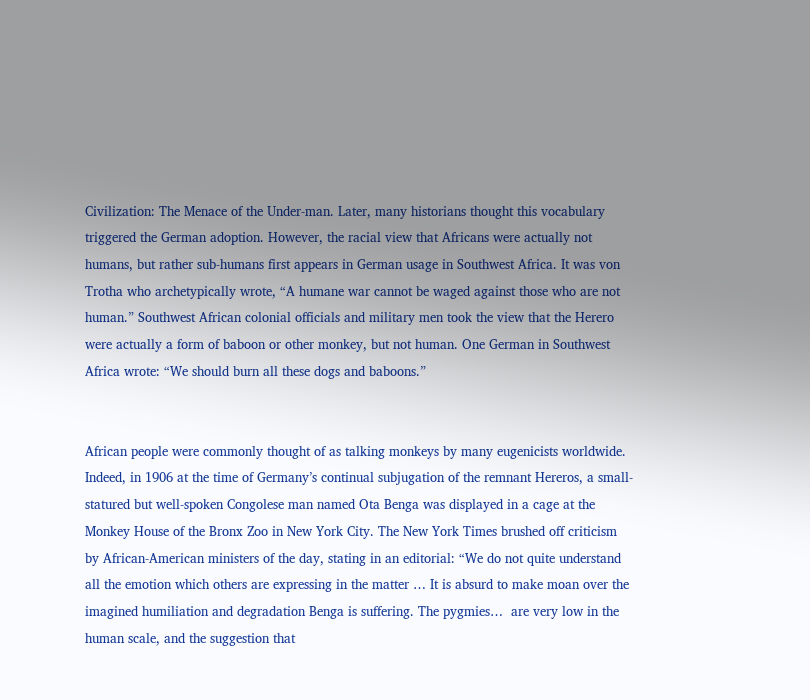Civilization: The Menace of the Under-man. Later, many historians thought this vocabulary triggered the German adoption. However, the racial view that Africans were actually not humans, but rather sub-humans first appears in German usage in Southwest Africa. It was von Trotha who archetypically wrote, “A humane war cannot be waged against those who are not human.” Southwest African colonial officials and military men took the view that the Herero were actually a form of baboon or other monkey, but not human. One German in Southwest Africa wrote: “We should burn all these dogs and baboons.”


African people were commonly thought of as talking monkeys by many eugenicists worldwide. Indeed, in 1906 at the time of Germany’s continual subjugation of the remnant Hereros, a small-statured but well-spoken Congolese man named Ota Benga was displayed in a cage at the Monkey House of the Bronx Zoo in New York City. The New York Times brushed off criticism by African-American ministers of the day, stating in an editorial: “We do not quite understand all the emotion which others are expressing in the matter … It is absurd to make moan over the imagined humiliation and degradation Benga is suffering. The pygmies…  are very low in the human scale, and the suggestion that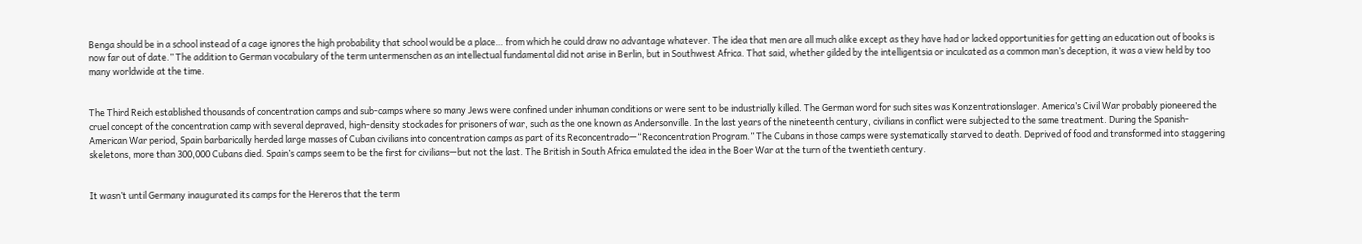Benga should be in a school instead of a cage ignores the high probability that school would be a place… from which he could draw no advantage whatever. The idea that men are all much alike except as they have had or lacked opportunities for getting an education out of books is now far out of date.” The addition to German vocabulary of the term untermenschen as an intellectual fundamental did not arise in Berlin, but in Southwest Africa. That said, whether gilded by the intelligentsia or inculcated as a common man’s deception, it was a view held by too many worldwide at the time.


The Third Reich established thousands of concentration camps and sub-camps where so many Jews were confined under inhuman conditions or were sent to be industrially killed. The German word for such sites was Konzentrationslager. America’s Civil War probably pioneered the cruel concept of the concentration camp with several depraved, high-density stockades for prisoners of war, such as the one known as Andersonville. In the last years of the nineteenth century, civilians in conflict were subjected to the same treatment. During the Spanish-American War period, Spain barbarically herded large masses of Cuban civilians into concentration camps as part of its Reconcentrado—“Reconcentration Program.” The Cubans in those camps were systematically starved to death. Deprived of food and transformed into staggering skeletons, more than 300,000 Cubans died. Spain’s camps seem to be the first for civilians—but not the last. The British in South Africa emulated the idea in the Boer War at the turn of the twentieth century.


It wasn’t until Germany inaugurated its camps for the Hereros that the term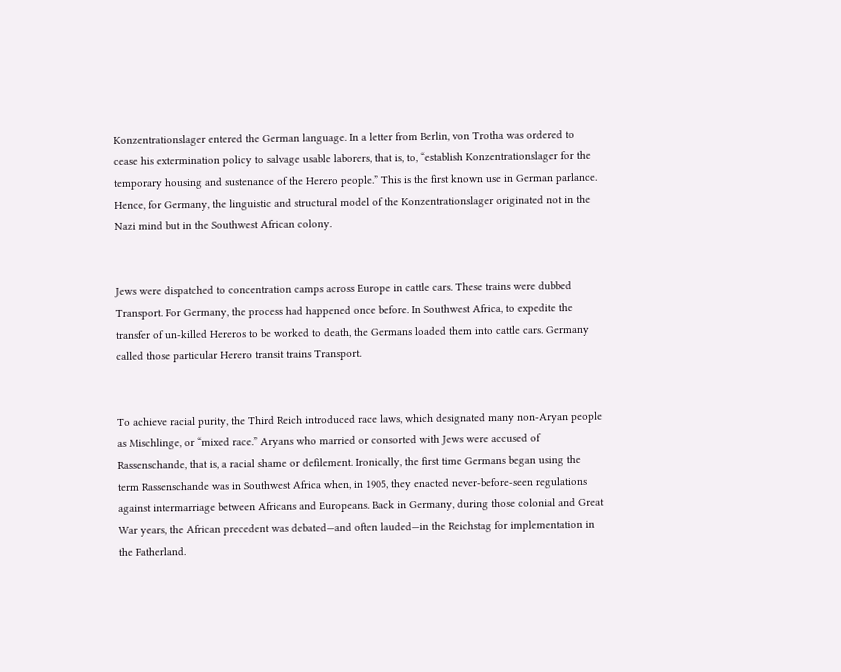Konzentrationslager entered the German language. In a letter from Berlin, von Trotha was ordered to cease his extermination policy to salvage usable laborers, that is, to, “establish Konzentrationslager for the temporary housing and sustenance of the Herero people.” This is the first known use in German parlance. Hence, for Germany, the linguistic and structural model of the Konzentrationslager originated not in the Nazi mind but in the Southwest African colony.


Jews were dispatched to concentration camps across Europe in cattle cars. These trains were dubbed Transport. For Germany, the process had happened once before. In Southwest Africa, to expedite the transfer of un-killed Hereros to be worked to death, the Germans loaded them into cattle cars. Germany called those particular Herero transit trains Transport.


To achieve racial purity, the Third Reich introduced race laws, which designated many non-Aryan people as Mischlinge, or “mixed race.” Aryans who married or consorted with Jews were accused of Rassenschande, that is, a racial shame or defilement. Ironically, the first time Germans began using the term Rassenschande was in Southwest Africa when, in 1905, they enacted never-before-seen regulations against intermarriage between Africans and Europeans. Back in Germany, during those colonial and Great War years, the African precedent was debated—and often lauded—in the Reichstag for implementation in the Fatherland.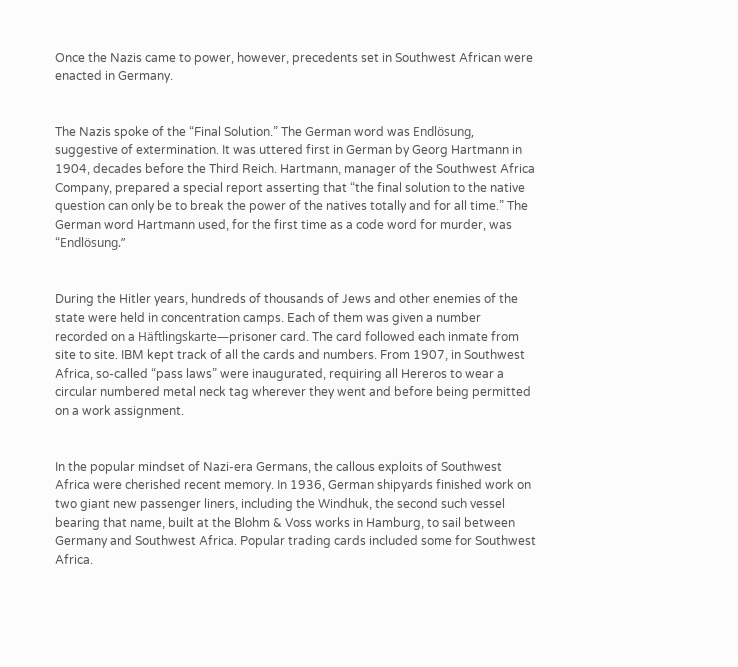Once the Nazis came to power, however, precedents set in Southwest African were enacted in Germany.


The Nazis spoke of the “Final Solution.” The German word was Endlösung, suggestive of extermination. It was uttered first in German by Georg Hartmann in 1904, decades before the Third Reich. Hartmann, manager of the Southwest Africa Company, prepared a special report asserting that “the final solution to the native question can only be to break the power of the natives totally and for all time.” The German word Hartmann used, for the first time as a code word for murder, was “Endlösung.”


During the Hitler years, hundreds of thousands of Jews and other enemies of the state were held in concentration camps. Each of them was given a number recorded on a Häftlingskarte—prisoner card. The card followed each inmate from site to site. IBM kept track of all the cards and numbers. From 1907, in Southwest Africa, so-called “pass laws” were inaugurated, requiring all Hereros to wear a circular numbered metal neck tag wherever they went and before being permitted on a work assignment.


In the popular mindset of Nazi-era Germans, the callous exploits of Southwest Africa were cherished recent memory. In 1936, German shipyards finished work on two giant new passenger liners, including the Windhuk, the second such vessel bearing that name, built at the Blohm & Voss works in Hamburg, to sail between Germany and Southwest Africa. Popular trading cards included some for Southwest Africa.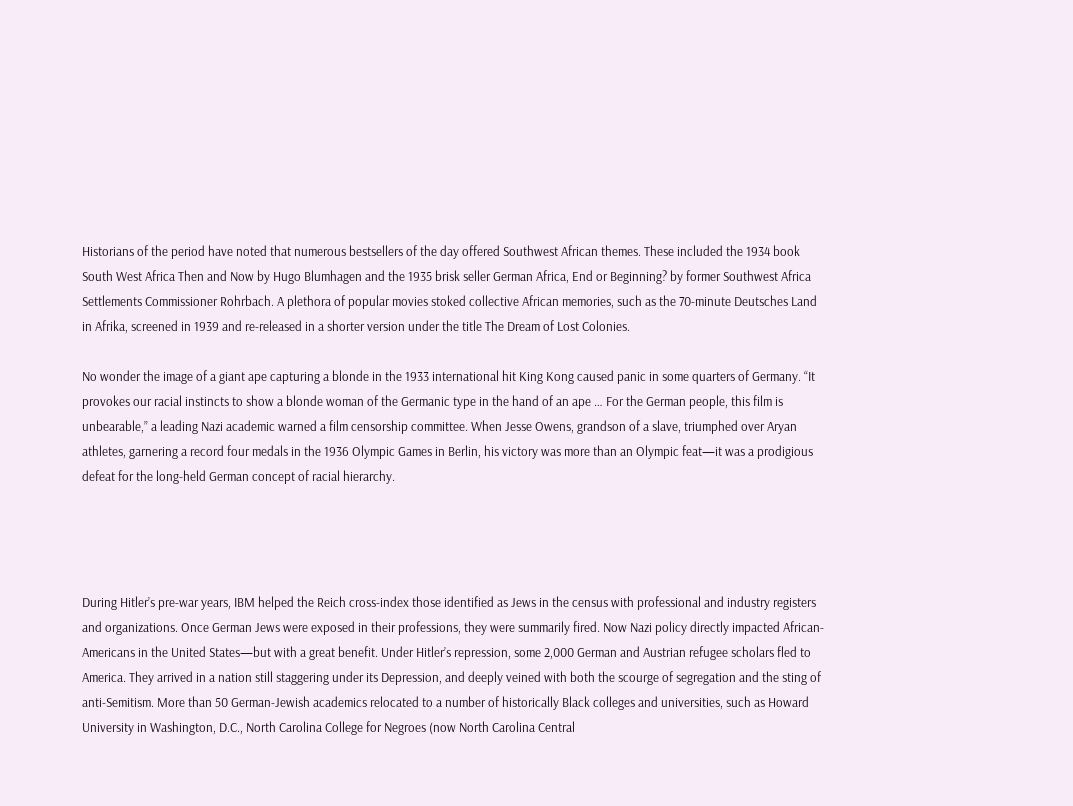Historians of the period have noted that numerous bestsellers of the day offered Southwest African themes. These included the 1934 book South West Africa Then and Now by Hugo Blumhagen and the 1935 brisk seller German Africa, End or Beginning? by former Southwest Africa Settlements Commissioner Rohrbach. A plethora of popular movies stoked collective African memories, such as the 70-minute Deutsches Land in Afrika, screened in 1939 and re-released in a shorter version under the title The Dream of Lost Colonies.

No wonder the image of a giant ape capturing a blonde in the 1933 international hit King Kong caused panic in some quarters of Germany. “It provokes our racial instincts to show a blonde woman of the Germanic type in the hand of an ape … For the German people, this film is unbearable,” a leading Nazi academic warned a film censorship committee. When Jesse Owens, grandson of a slave, triumphed over Aryan athletes, garnering a record four medals in the 1936 Olympic Games in Berlin, his victory was more than an Olympic feat—it was a prodigious defeat for the long-held German concept of racial hierarchy.




During Hitler’s pre-war years, IBM helped the Reich cross-index those identified as Jews in the census with professional and industry registers and organizations. Once German Jews were exposed in their professions, they were summarily fired. Now Nazi policy directly impacted African-Americans in the United States—but with a great benefit. Under Hitler’s repression, some 2,000 German and Austrian refugee scholars fled to America. They arrived in a nation still staggering under its Depression, and deeply veined with both the scourge of segregation and the sting of anti-Semitism. More than 50 German-Jewish academics relocated to a number of historically Black colleges and universities, such as Howard University in Washington, D.C., North Carolina College for Negroes (now North Carolina Central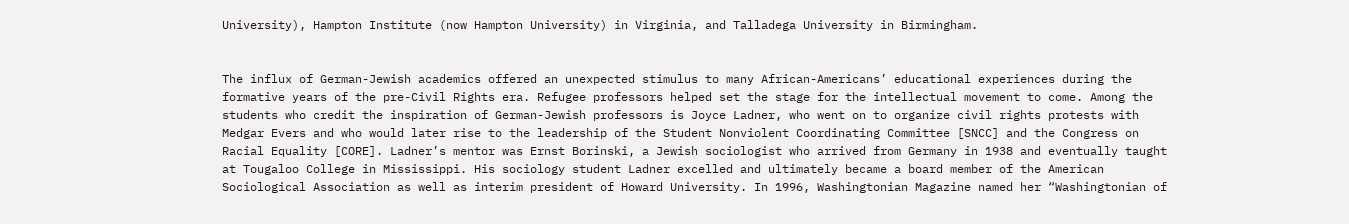University), Hampton Institute (now Hampton University) in Virginia, and Talladega University in Birmingham.


The influx of German-Jewish academics offered an unexpected stimulus to many African-Americans’ educational experiences during the formative years of the pre-Civil Rights era. Refugee professors helped set the stage for the intellectual movement to come. Among the students who credit the inspiration of German-Jewish professors is Joyce Ladner, who went on to organize civil rights protests with Medgar Evers and who would later rise to the leadership of the Student Nonviolent Coordinating Committee [SNCC] and the Congress on Racial Equality [CORE]. Ladner’s mentor was Ernst Borinski, a Jewish sociologist who arrived from Germany in 1938 and eventually taught at Tougaloo College in Mississippi. His sociology student Ladner excelled and ultimately became a board member of the American Sociological Association as well as interim president of Howard University. In 1996, Washingtonian Magazine named her “Washingtonian of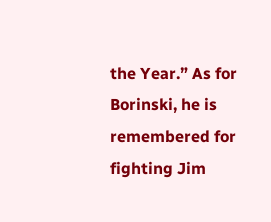the Year.” As for Borinski, he is remembered for fighting Jim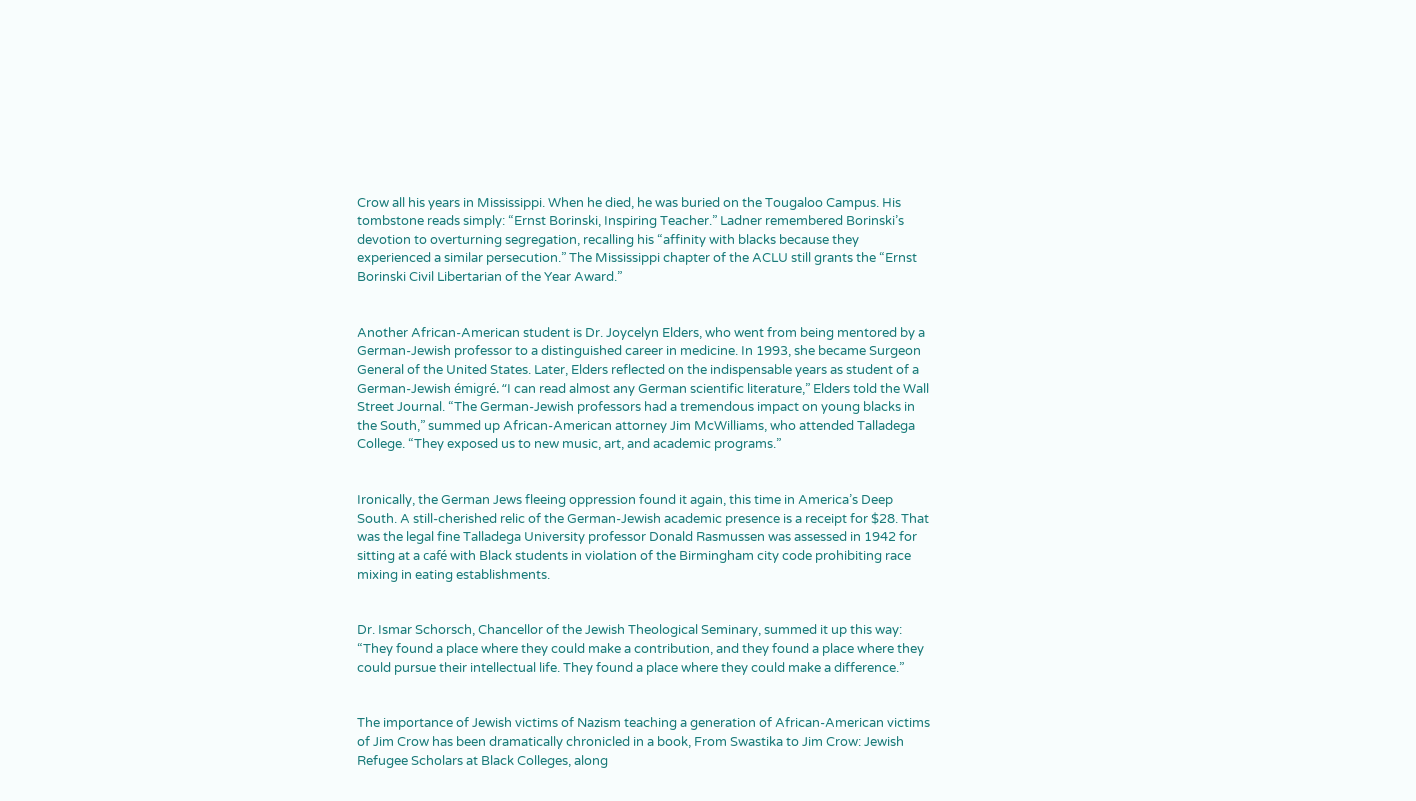Crow all his years in Mississippi. When he died, he was buried on the Tougaloo Campus. His tombstone reads simply: “Ernst Borinski, Inspiring Teacher.” Ladner remembered Borinski’s devotion to overturning segregation, recalling his “affinity with blacks because they experienced a similar persecution.” The Mississippi chapter of the ACLU still grants the “Ernst Borinski Civil Libertarian of the Year Award.”


Another African-American student is Dr. Joycelyn Elders, who went from being mentored by a German-Jewish professor to a distinguished career in medicine. In 1993, she became Surgeon General of the United States. Later, Elders reflected on the indispensable years as student of a German-Jewish émigré. “I can read almost any German scientific literature,” Elders told the Wall Street Journal. “The German-Jewish professors had a tremendous impact on young blacks in the South,” summed up African-American attorney Jim McWilliams, who attended Talladega College. “They exposed us to new music, art, and academic programs.”


Ironically, the German Jews fleeing oppression found it again, this time in America’s Deep South. A still-cherished relic of the German-Jewish academic presence is a receipt for $28. That was the legal fine Talladega University professor Donald Rasmussen was assessed in 1942 for sitting at a café with Black students in violation of the Birmingham city code prohibiting race mixing in eating establishments.


Dr. Ismar Schorsch, Chancellor of the Jewish Theological Seminary, summed it up this way: “They found a place where they could make a contribution, and they found a place where they could pursue their intellectual life. They found a place where they could make a difference.”


The importance of Jewish victims of Nazism teaching a generation of African-American victims of Jim Crow has been dramatically chronicled in a book, From Swastika to Jim Crow: Jewish Refugee Scholars at Black Colleges, along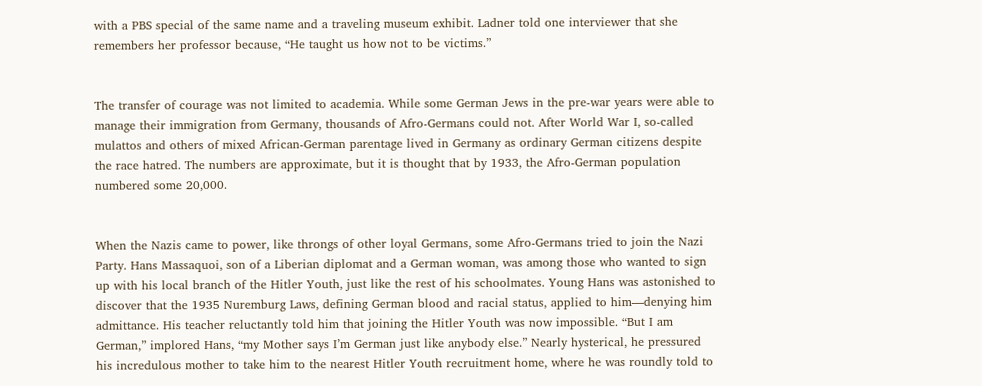with a PBS special of the same name and a traveling museum exhibit. Ladner told one interviewer that she remembers her professor because, “He taught us how not to be victims.”


The transfer of courage was not limited to academia. While some German Jews in the pre-war years were able to manage their immigration from Germany, thousands of Afro-Germans could not. After World War I, so-called mulattos and others of mixed African-German parentage lived in Germany as ordinary German citizens despite the race hatred. The numbers are approximate, but it is thought that by 1933, the Afro-German population numbered some 20,000.


When the Nazis came to power, like throngs of other loyal Germans, some Afro-Germans tried to join the Nazi Party. Hans Massaquoi, son of a Liberian diplomat and a German woman, was among those who wanted to sign up with his local branch of the Hitler Youth, just like the rest of his schoolmates. Young Hans was astonished to discover that the 1935 Nuremburg Laws, defining German blood and racial status, applied to him—denying him admittance. His teacher reluctantly told him that joining the Hitler Youth was now impossible. “But I am German,” implored Hans, “my Mother says I’m German just like anybody else.” Nearly hysterical, he pressured his incredulous mother to take him to the nearest Hitler Youth recruitment home, where he was roundly told to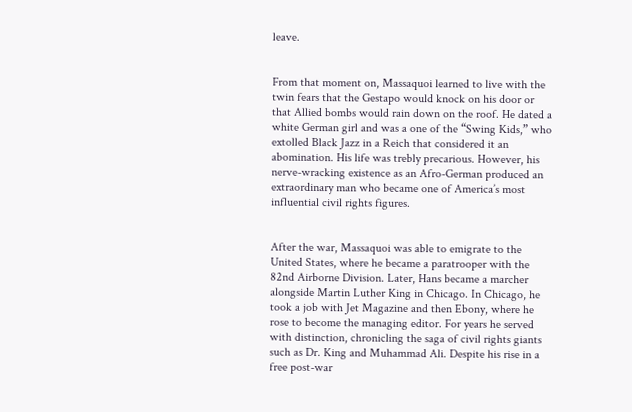leave.


From that moment on, Massaquoi learned to live with the twin fears that the Gestapo would knock on his door or that Allied bombs would rain down on the roof. He dated a white German girl and was a one of the “Swing Kids,” who extolled Black Jazz in a Reich that considered it an abomination. His life was trebly precarious. However, his nerve-wracking existence as an Afro-German produced an extraordinary man who became one of America’s most influential civil rights figures.


After the war, Massaquoi was able to emigrate to the United States, where he became a paratrooper with the 82nd Airborne Division. Later, Hans became a marcher alongside Martin Luther King in Chicago. In Chicago, he took a job with Jet Magazine and then Ebony, where he rose to become the managing editor. For years he served with distinction, chronicling the saga of civil rights giants such as Dr. King and Muhammad Ali. Despite his rise in a free post-war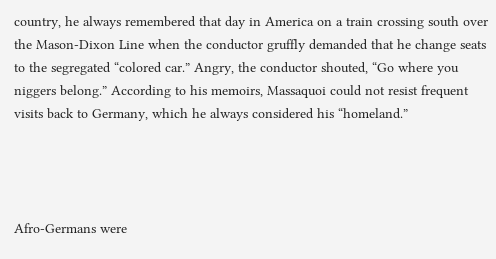country, he always remembered that day in America on a train crossing south over the Mason-Dixon Line when the conductor gruffly demanded that he change seats to the segregated “colored car.” Angry, the conductor shouted, “Go where you niggers belong.” According to his memoirs, Massaquoi could not resist frequent visits back to Germany, which he always considered his “homeland.”




Afro-Germans were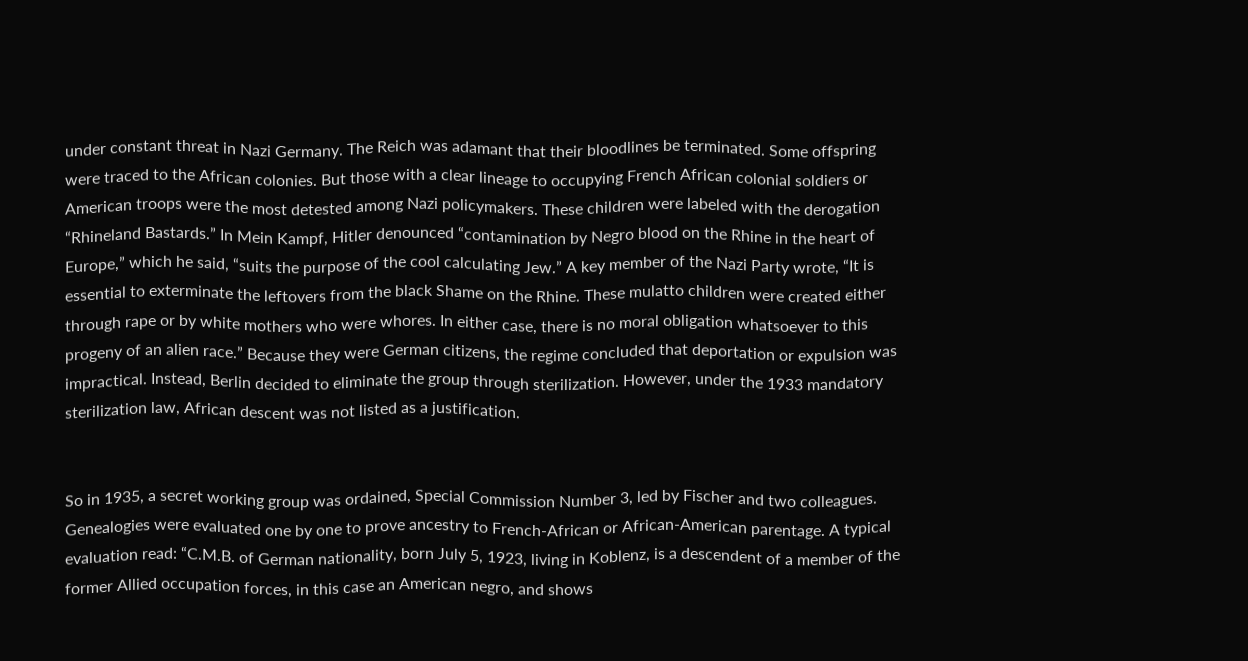under constant threat in Nazi Germany. The Reich was adamant that their bloodlines be terminated. Some offspring were traced to the African colonies. But those with a clear lineage to occupying French African colonial soldiers or American troops were the most detested among Nazi policymakers. These children were labeled with the derogation “Rhineland Bastards.” In Mein Kampf, Hitler denounced “contamination by Negro blood on the Rhine in the heart of Europe,” which he said, “suits the purpose of the cool calculating Jew.” A key member of the Nazi Party wrote, “It is essential to exterminate the leftovers from the black Shame on the Rhine. These mulatto children were created either through rape or by white mothers who were whores. In either case, there is no moral obligation whatsoever to this progeny of an alien race.” Because they were German citizens, the regime concluded that deportation or expulsion was impractical. Instead, Berlin decided to eliminate the group through sterilization. However, under the 1933 mandatory sterilization law, African descent was not listed as a justification.


So in 1935, a secret working group was ordained, Special Commission Number 3, led by Fischer and two colleagues. Genealogies were evaluated one by one to prove ancestry to French-African or African-American parentage. A typical evaluation read: “C.M.B. of German nationality, born July 5, 1923, living in Koblenz, is a descendent of a member of the former Allied occupation forces, in this case an American negro, and shows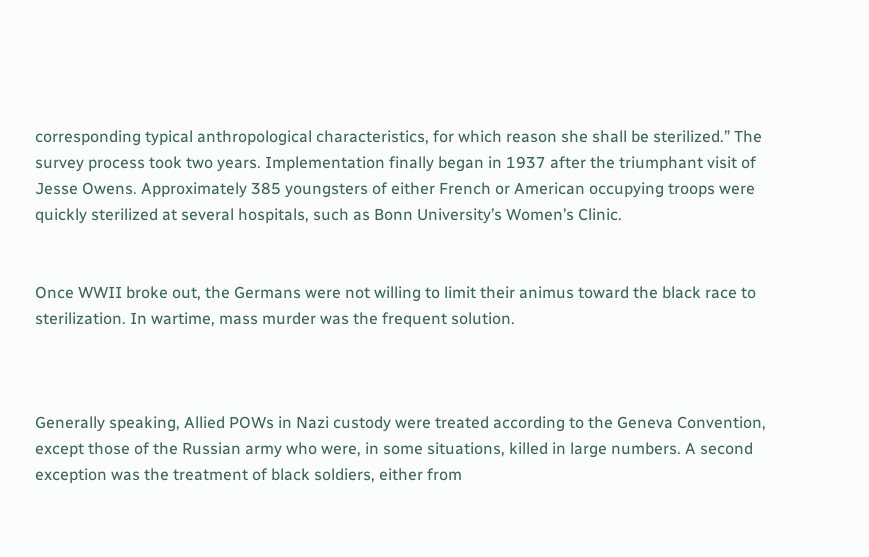corresponding typical anthropological characteristics, for which reason she shall be sterilized.” The survey process took two years. Implementation finally began in 1937 after the triumphant visit of Jesse Owens. Approximately 385 youngsters of either French or American occupying troops were quickly sterilized at several hospitals, such as Bonn University’s Women’s Clinic.


Once WWII broke out, the Germans were not willing to limit their animus toward the black race to sterilization. In wartime, mass murder was the frequent solution.



Generally speaking, Allied POWs in Nazi custody were treated according to the Geneva Convention, except those of the Russian army who were, in some situations, killed in large numbers. A second exception was the treatment of black soldiers, either from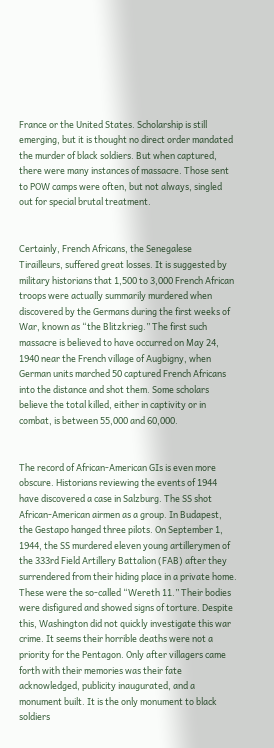France or the United States. Scholarship is still emerging, but it is thought no direct order mandated the murder of black soldiers. But when captured, there were many instances of massacre. Those sent to POW camps were often, but not always, singled out for special brutal treatment.


Certainly, French Africans, the Senegalese Tirailleurs, suffered great losses. It is suggested by military historians that 1,500 to 3,000 French African troops were actually summarily murdered when discovered by the Germans during the first weeks of War, known as “the Blitzkrieg.” The first such massacre is believed to have occurred on May 24, 1940 near the French village of Augbigny, when German units marched 50 captured French Africans into the distance and shot them. Some scholars believe the total killed, either in captivity or in combat, is between 55,000 and 60,000.


The record of African-American GIs is even more obscure. Historians reviewing the events of 1944 have discovered a case in Salzburg. The SS shot African-American airmen as a group. In Budapest, the Gestapo hanged three pilots. On September 1, 1944, the SS murdered eleven young artillerymen of the 333rd Field Artillery Battalion (FAB) after they surrendered from their hiding place in a private home. These were the so-called “Wereth 11.” Their bodies were disfigured and showed signs of torture. Despite this, Washington did not quickly investigate this war crime. It seems their horrible deaths were not a priority for the Pentagon. Only after villagers came forth with their memories was their fate acknowledged, publicity inaugurated, and a monument built. It is the only monument to black soldiers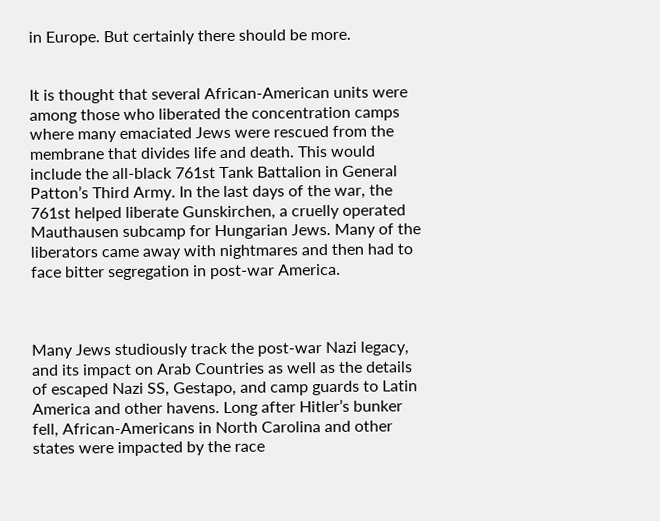in Europe. But certainly there should be more.


It is thought that several African-American units were among those who liberated the concentration camps where many emaciated Jews were rescued from the membrane that divides life and death. This would include the all-black 761st Tank Battalion in General Patton’s Third Army. In the last days of the war, the 761st helped liberate Gunskirchen, a cruelly operated Mauthausen subcamp for Hungarian Jews. Many of the liberators came away with nightmares and then had to face bitter segregation in post-war America.



Many Jews studiously track the post-war Nazi legacy, and its impact on Arab Countries as well as the details of escaped Nazi SS, Gestapo, and camp guards to Latin America and other havens. Long after Hitler’s bunker fell, African-Americans in North Carolina and other states were impacted by the race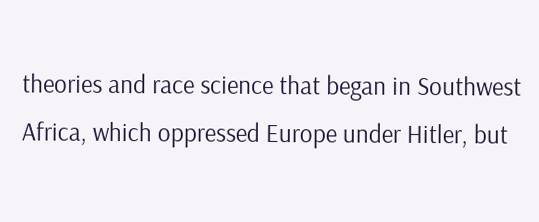theories and race science that began in Southwest Africa, which oppressed Europe under Hitler, but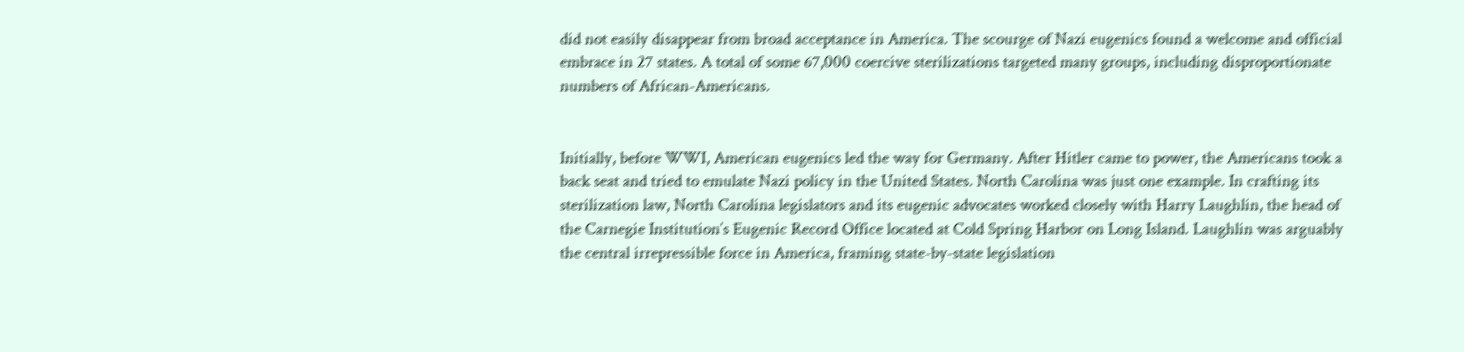did not easily disappear from broad acceptance in America. The scourge of Nazi eugenics found a welcome and official embrace in 27 states. A total of some 67,000 coercive sterilizations targeted many groups, including disproportionate numbers of African-Americans.


Initially, before WWI, American eugenics led the way for Germany. After Hitler came to power, the Americans took a back seat and tried to emulate Nazi policy in the United States. North Carolina was just one example. In crafting its sterilization law, North Carolina legislators and its eugenic advocates worked closely with Harry Laughlin, the head of the Carnegie Institution’s Eugenic Record Office located at Cold Spring Harbor on Long Island. Laughlin was arguably the central irrepressible force in America, framing state-by-state legislation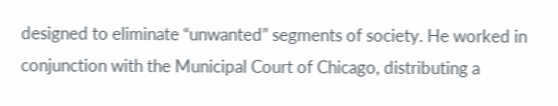designed to eliminate “unwanted” segments of society. He worked in conjunction with the Municipal Court of Chicago, distributing a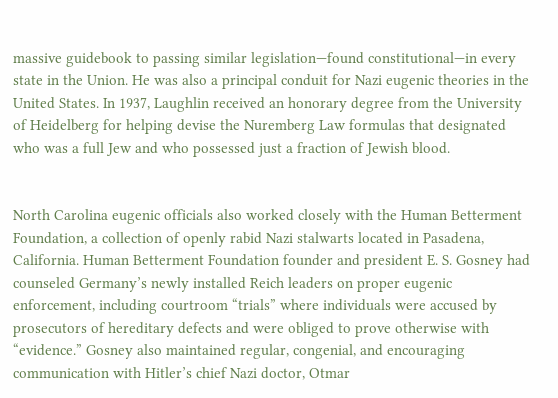massive guidebook to passing similar legislation—found constitutional—in every state in the Union. He was also a principal conduit for Nazi eugenic theories in the United States. In 1937, Laughlin received an honorary degree from the University of Heidelberg for helping devise the Nuremberg Law formulas that designated who was a full Jew and who possessed just a fraction of Jewish blood.


North Carolina eugenic officials also worked closely with the Human Betterment Foundation, a collection of openly rabid Nazi stalwarts located in Pasadena, California. Human Betterment Foundation founder and president E. S. Gosney had counseled Germany’s newly installed Reich leaders on proper eugenic enforcement, including courtroom “trials” where individuals were accused by prosecutors of hereditary defects and were obliged to prove otherwise with “evidence.” Gosney also maintained regular, congenial, and encouraging communication with Hitler’s chief Nazi doctor, Otmar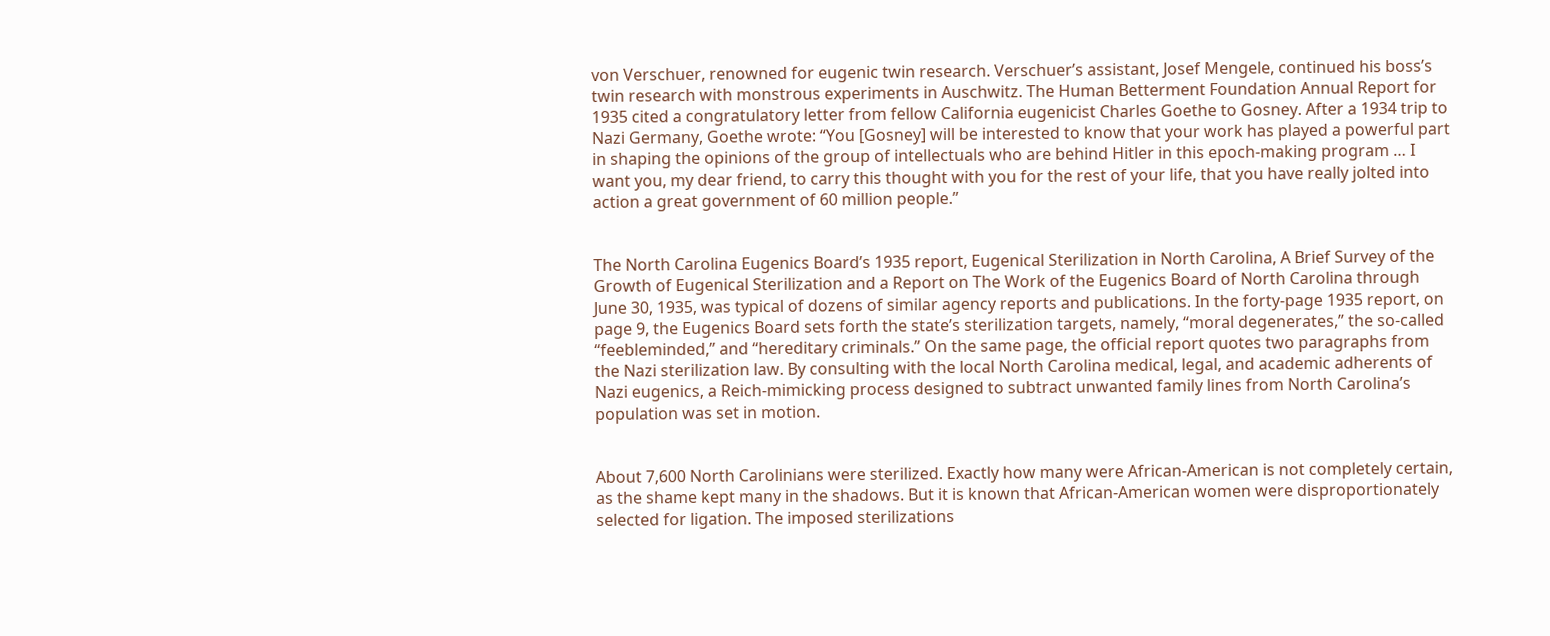von Verschuer, renowned for eugenic twin research. Verschuer’s assistant, Josef Mengele, continued his boss’s twin research with monstrous experiments in Auschwitz. The Human Betterment Foundation Annual Report for 1935 cited a congratulatory letter from fellow California eugenicist Charles Goethe to Gosney. After a 1934 trip to Nazi Germany, Goethe wrote: “You [Gosney] will be interested to know that your work has played a powerful part in shaping the opinions of the group of intellectuals who are behind Hitler in this epoch-making program … I want you, my dear friend, to carry this thought with you for the rest of your life, that you have really jolted into action a great government of 60 million people.”


The North Carolina Eugenics Board’s 1935 report, Eugenical Sterilization in North Carolina, A Brief Survey of the Growth of Eugenical Sterilization and a Report on The Work of the Eugenics Board of North Carolina through June 30, 1935, was typical of dozens of similar agency reports and publications. In the forty-page 1935 report, on page 9, the Eugenics Board sets forth the state’s sterilization targets, namely, “moral degenerates,” the so-called “feebleminded,” and “hereditary criminals.” On the same page, the official report quotes two paragraphs from the Nazi sterilization law. By consulting with the local North Carolina medical, legal, and academic adherents of Nazi eugenics, a Reich-mimicking process designed to subtract unwanted family lines from North Carolina’s population was set in motion.


About 7,600 North Carolinians were sterilized. Exactly how many were African-American is not completely certain, as the shame kept many in the shadows. But it is known that African-American women were disproportionately selected for ligation. The imposed sterilizations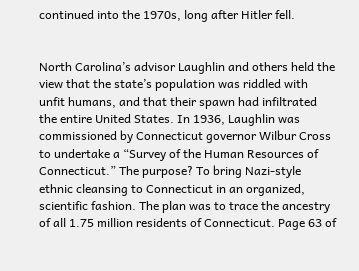continued into the 1970s, long after Hitler fell.


North Carolina’s advisor Laughlin and others held the view that the state’s population was riddled with unfit humans, and that their spawn had infiltrated the entire United States. In 1936, Laughlin was commissioned by Connecticut governor Wilbur Cross to undertake a “Survey of the Human Resources of Connecticut.” The purpose? To bring Nazi-style ethnic cleansing to Connecticut in an organized, scientific fashion. The plan was to trace the ancestry of all 1.75 million residents of Connecticut. Page 63 of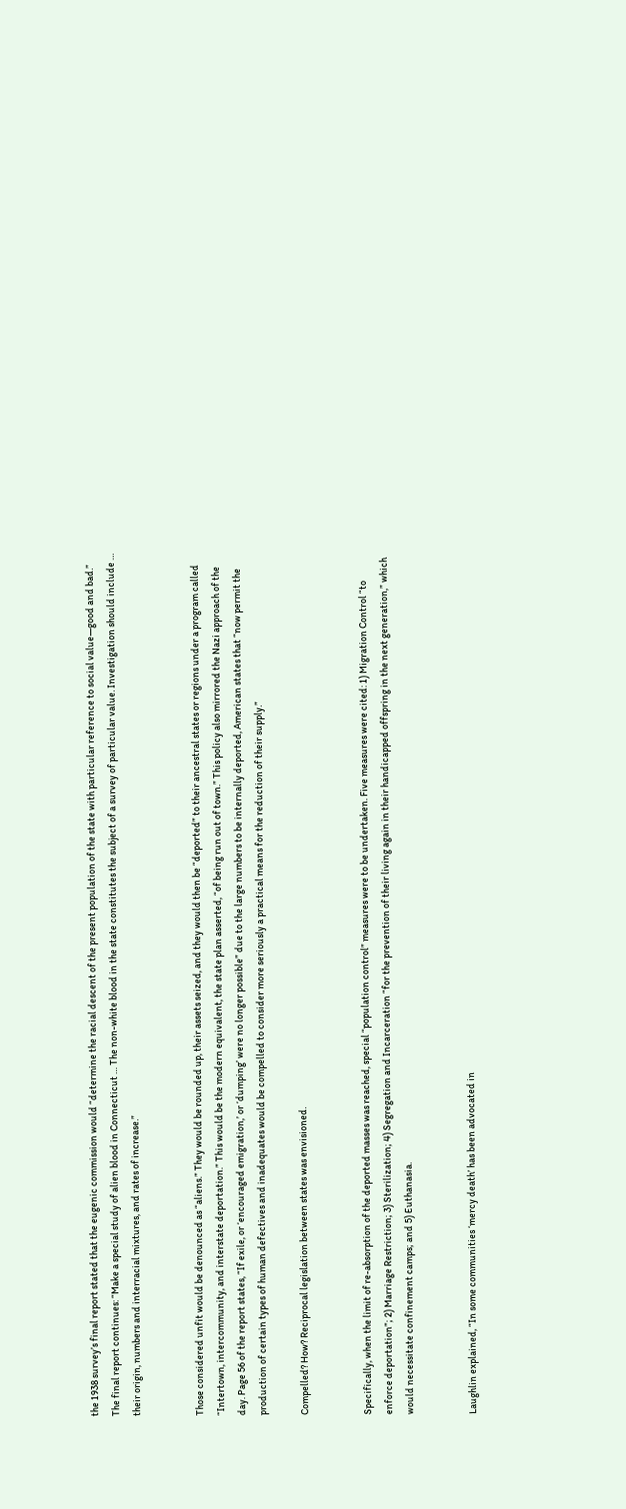the 1938 survey’s final report stated that the eugenic commission would “determine the racial descent of the present population of the state with particular reference to social value—good and bad.” The final report continues: “Make a special study of alien blood in Connecticut … The non-white blood in the state constitutes the subject of a survey of particular value. Investigation should include … their origin, numbers and interracial mixtures, and rates of increase.”


Those considered unfit would be denounced as “aliens.” They would be rounded up, their assets seized, and they would then be “deported” to their ancestral states or regions under a program called “Intertown, intercommunity, and interstate deportation.” This would be the modern equivalent, the state plan asserted, “of being run out of town.” This policy also mirrored the Nazi approach of the day. Page 56 of the report states, “If exile, or ‘encouraged emigration,’ or ‘dumping’ were no longer possible” due to the large numbers to be internally deported, American states that “now permit the production of certain types of human defectives and inadequates would be compelled to consider more seriously a practical means for the reduction of their supply.”

Compelled? How? Reciprocal legislation between states was envisioned.


Specifically, when the limit of re-absorption of the deported masses was reached, special “population control” measures were to be undertaken. Five measures were cited: 1) Migration Control “to enforce deportation”; 2) Marriage Restriction; 3) Sterilization; 4) Segregation and Incarceration “for the prevention of their living again in their handicapped offspring in the next generation,” which would necessitate confinement camps; and 5) Euthanasia.


Laughlin explained, “In some communities ‘mercy death’ has been advocated in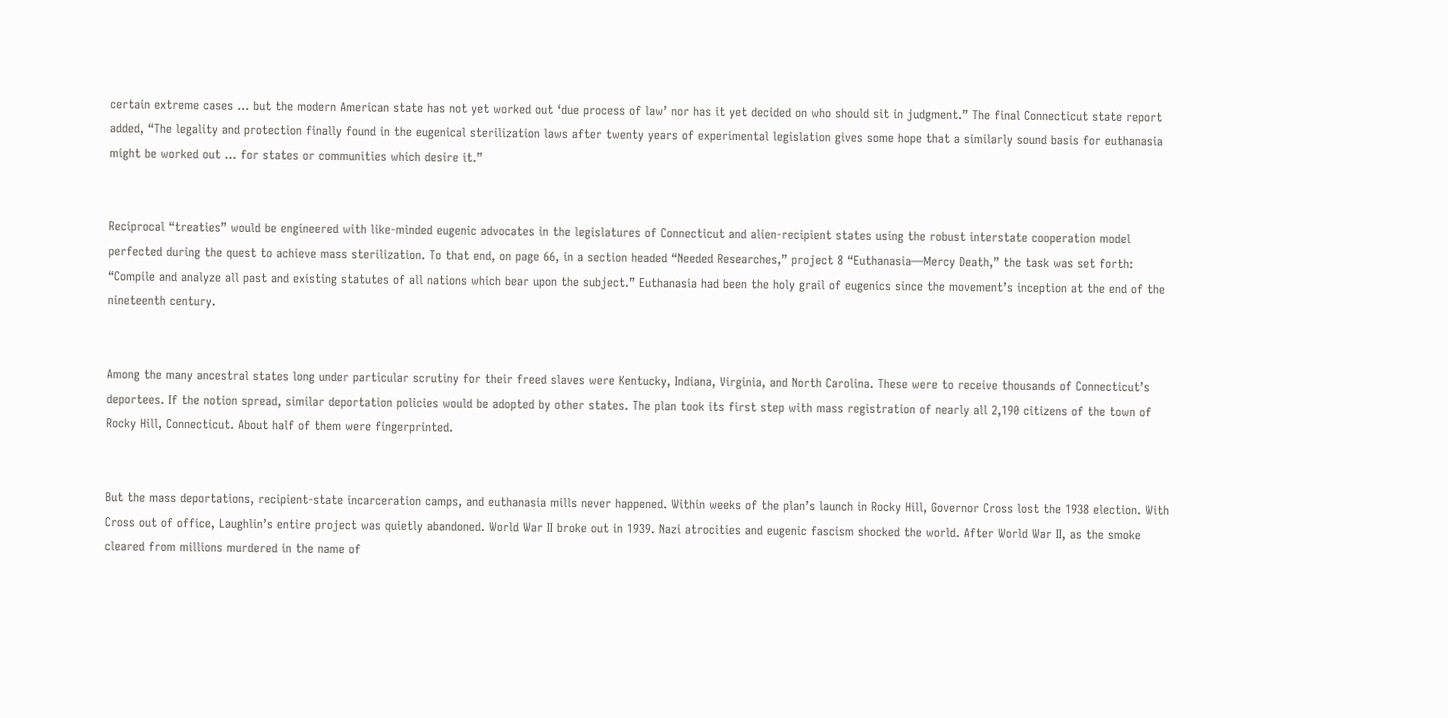certain extreme cases … but the modern American state has not yet worked out ‘due process of law’ nor has it yet decided on who should sit in judgment.” The final Connecticut state report added, “The legality and protection finally found in the eugenical sterilization laws after twenty years of experimental legislation gives some hope that a similarly sound basis for euthanasia might be worked out … for states or communities which desire it.”


Reciprocal “treaties” would be engineered with like-minded eugenic advocates in the legislatures of Connecticut and alien-recipient states using the robust interstate cooperation model perfected during the quest to achieve mass sterilization. To that end, on page 66, in a section headed “Needed Researches,” project 8 “Euthanasia—Mercy Death,” the task was set forth: “Compile and analyze all past and existing statutes of all nations which bear upon the subject.” Euthanasia had been the holy grail of eugenics since the movement’s inception at the end of the nineteenth century.


Among the many ancestral states long under particular scrutiny for their freed slaves were Kentucky, Indiana, Virginia, and North Carolina. These were to receive thousands of Connecticut’s deportees. If the notion spread, similar deportation policies would be adopted by other states. The plan took its first step with mass registration of nearly all 2,190 citizens of the town of Rocky Hill, Connecticut. About half of them were fingerprinted.


But the mass deportations, recipient-state incarceration camps, and euthanasia mills never happened. Within weeks of the plan’s launch in Rocky Hill, Governor Cross lost the 1938 election. With Cross out of office, Laughlin’s entire project was quietly abandoned. World War II broke out in 1939. Nazi atrocities and eugenic fascism shocked the world. After World War II, as the smoke cleared from millions murdered in the name of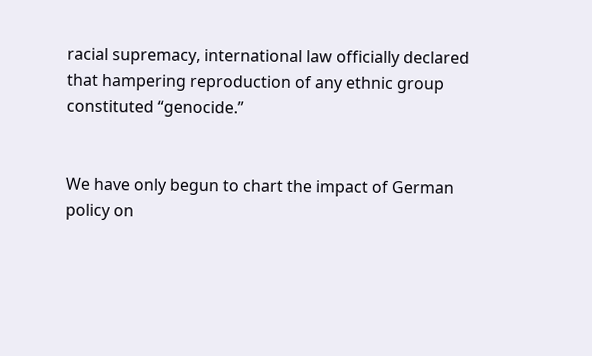racial supremacy, international law officially declared that hampering reproduction of any ethnic group constituted “genocide.”


We have only begun to chart the impact of German policy on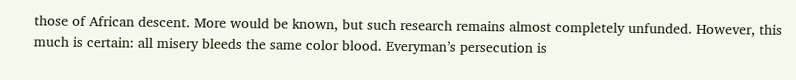those of African descent. More would be known, but such research remains almost completely unfunded. However, this much is certain: all misery bleeds the same color blood. Everyman’s persecution is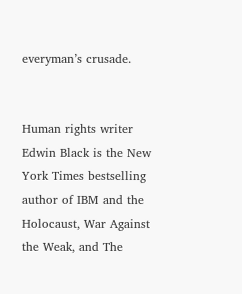everyman’s crusade.


Human rights writer Edwin Black is the New York Times bestselling author of IBM and the Holocaust, War Against the Weak, and The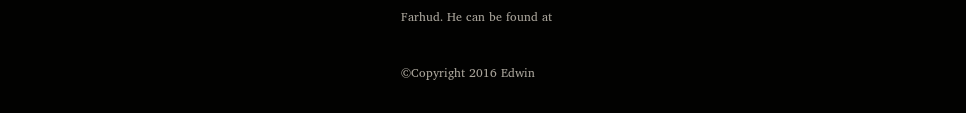Farhud. He can be found at


©Copyright 2016 Edwin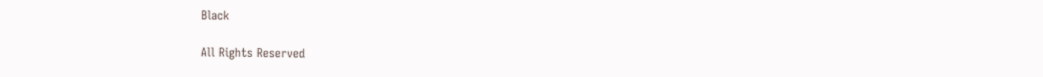Black

All Rights Reserved